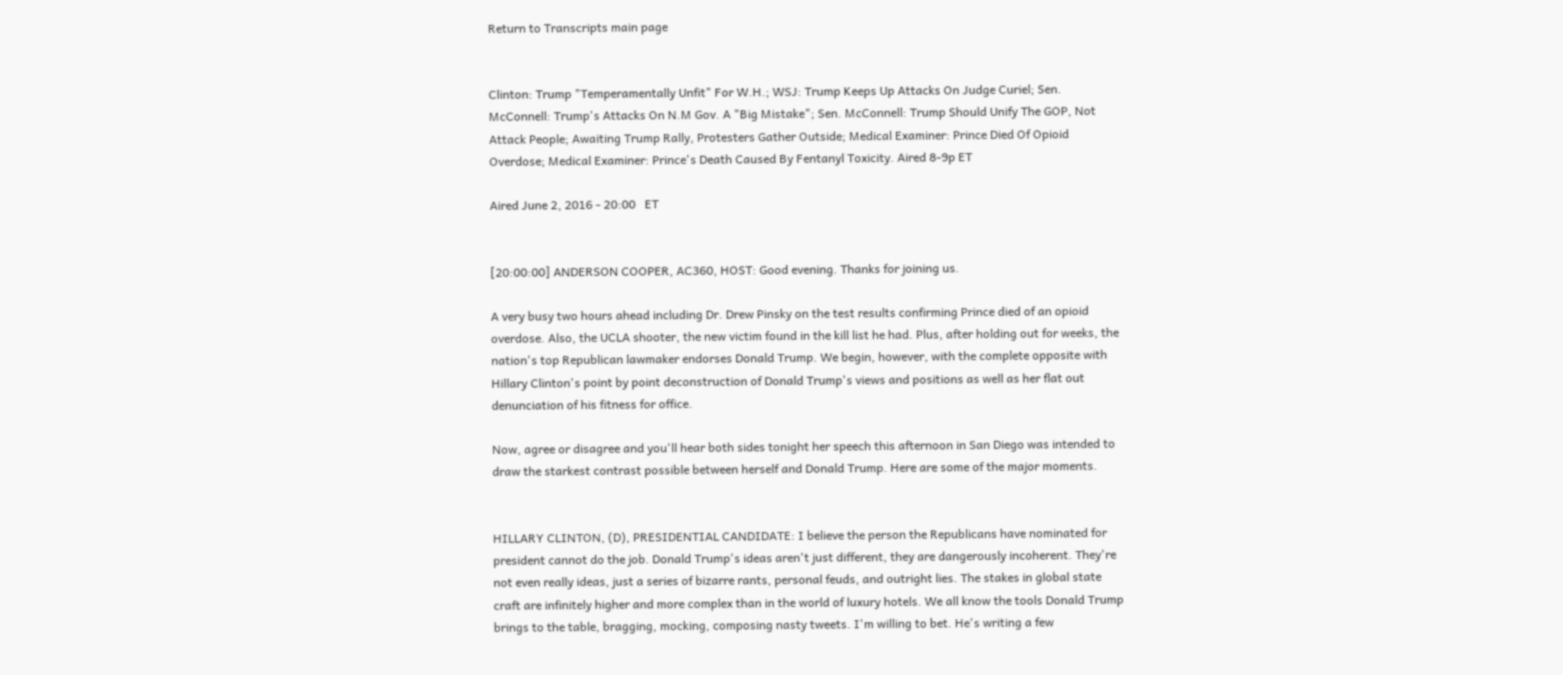Return to Transcripts main page


Clinton: Trump "Temperamentally Unfit" For W.H.; WSJ: Trump Keeps Up Attacks On Judge Curiel; Sen. McConnell: Trump's Attacks On N.M Gov. A "Big Mistake"; Sen. McConnell: Trump Should Unify The GOP, Not Attack People; Awaiting Trump Rally, Protesters Gather Outside; Medical Examiner: Prince Died Of Opioid Overdose; Medical Examiner: Prince's Death Caused By Fentanyl Toxicity. Aired 8-9p ET

Aired June 2, 2016 - 20:00   ET


[20:00:00] ANDERSON COOPER, AC360, HOST: Good evening. Thanks for joining us.

A very busy two hours ahead including Dr. Drew Pinsky on the test results confirming Prince died of an opioid overdose. Also, the UCLA shooter, the new victim found in the kill list he had. Plus, after holding out for weeks, the nation's top Republican lawmaker endorses Donald Trump. We begin, however, with the complete opposite with Hillary Clinton's point by point deconstruction of Donald Trump's views and positions as well as her flat out denunciation of his fitness for office.

Now, agree or disagree and you'll hear both sides tonight her speech this afternoon in San Diego was intended to draw the starkest contrast possible between herself and Donald Trump. Here are some of the major moments.


HILLARY CLINTON, (D), PRESIDENTIAL CANDIDATE: I believe the person the Republicans have nominated for president cannot do the job. Donald Trump's ideas aren't just different, they are dangerously incoherent. They're not even really ideas, just a series of bizarre rants, personal feuds, and outright lies. The stakes in global state craft are infinitely higher and more complex than in the world of luxury hotels. We all know the tools Donald Trump brings to the table, bragging, mocking, composing nasty tweets. I'm willing to bet. He's writing a few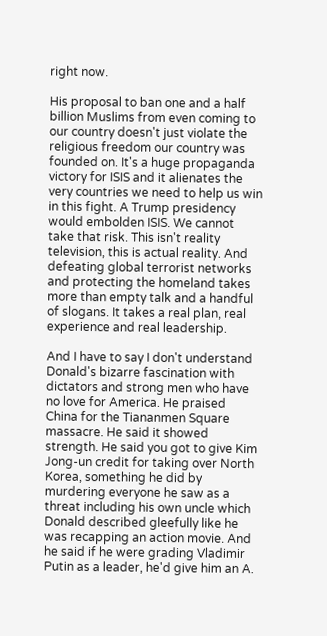right now.

His proposal to ban one and a half billion Muslims from even coming to our country doesn't just violate the religious freedom our country was founded on. It's a huge propaganda victory for ISIS and it alienates the very countries we need to help us win in this fight. A Trump presidency would embolden ISIS. We cannot take that risk. This isn't reality television, this is actual reality. And defeating global terrorist networks and protecting the homeland takes more than empty talk and a handful of slogans. It takes a real plan, real experience and real leadership.

And I have to say I don't understand Donald's bizarre fascination with dictators and strong men who have no love for America. He praised China for the Tiananmen Square massacre. He said it showed strength. He said you got to give Kim Jong-un credit for taking over North Korea, something he did by murdering everyone he saw as a threat including his own uncle which Donald described gleefully like he was recapping an action movie. And he said if he were grading Vladimir Putin as a leader, he'd give him an A.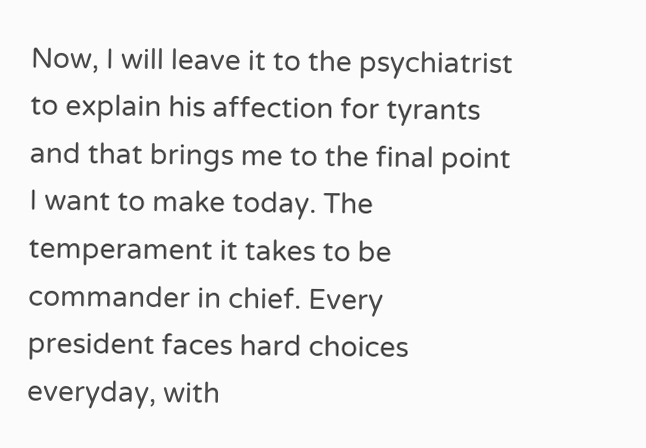Now, I will leave it to the psychiatrist to explain his affection for tyrants and that brings me to the final point I want to make today. The temperament it takes to be commander in chief. Every president faces hard choices everyday, with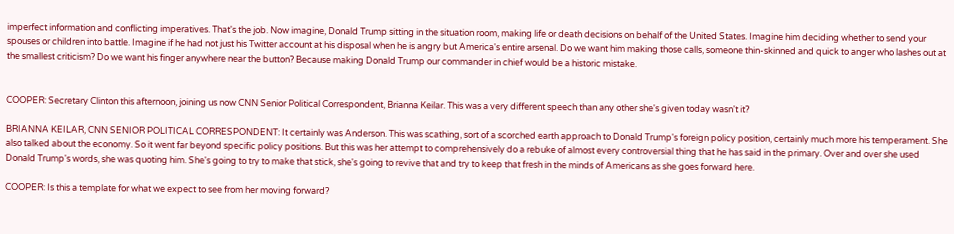imperfect information and conflicting imperatives. That's the job. Now imagine, Donald Trump sitting in the situation room, making life or death decisions on behalf of the United States. Imagine him deciding whether to send your spouses or children into battle. Imagine if he had not just his Twitter account at his disposal when he is angry but America's entire arsenal. Do we want him making those calls, someone thin-skinned and quick to anger who lashes out at the smallest criticism? Do we want his finger anywhere near the button? Because making Donald Trump our commander in chief would be a historic mistake.


COOPER: Secretary Clinton this afternoon, joining us now CNN Senior Political Correspondent, Brianna Keilar. This was a very different speech than any other she's given today wasn't it?

BRIANNA KEILAR, CNN SENIOR POLITICAL CORRESPONDENT: It certainly was Anderson. This was scathing, sort of a scorched earth approach to Donald Trump's foreign policy position, certainly much more his temperament. She also talked about the economy. So it went far beyond specific policy positions. But this was her attempt to comprehensively do a rebuke of almost every controversial thing that he has said in the primary. Over and over she used Donald Trump's words, she was quoting him. She's going to try to make that stick, she's going to revive that and try to keep that fresh in the minds of Americans as she goes forward here.

COOPER: Is this a template for what we expect to see from her moving forward?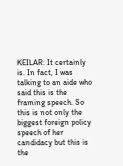KEILAR: It certainly is. In fact, I was talking to an aide who said this is the framing speech. So this is not only the biggest foreign policy speech of her candidacy but this is the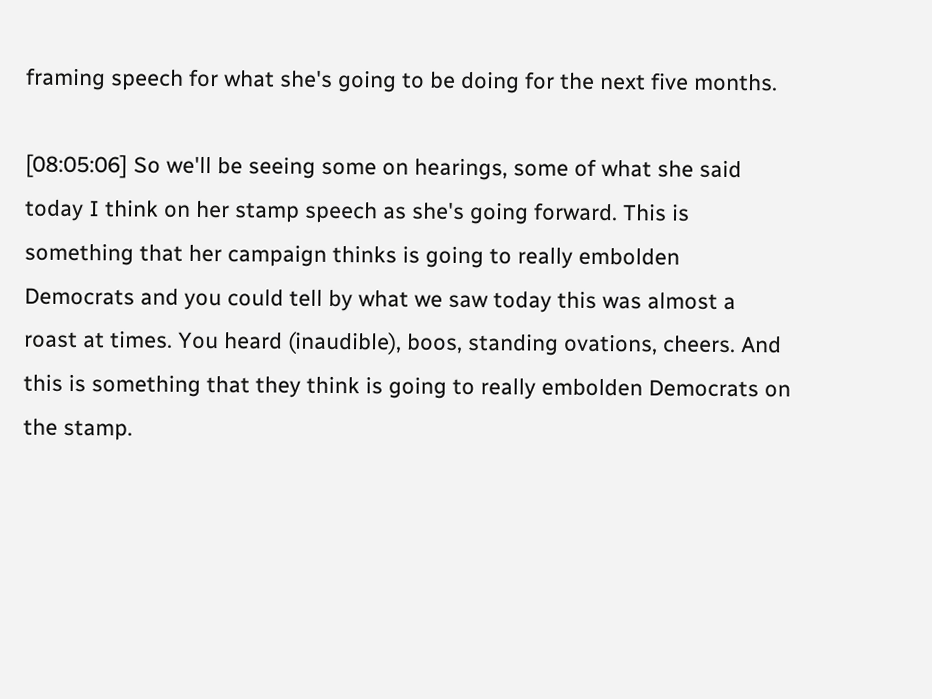framing speech for what she's going to be doing for the next five months.

[08:05:06] So we'll be seeing some on hearings, some of what she said today I think on her stamp speech as she's going forward. This is something that her campaign thinks is going to really embolden Democrats and you could tell by what we saw today this was almost a roast at times. You heard (inaudible), boos, standing ovations, cheers. And this is something that they think is going to really embolden Democrats on the stamp.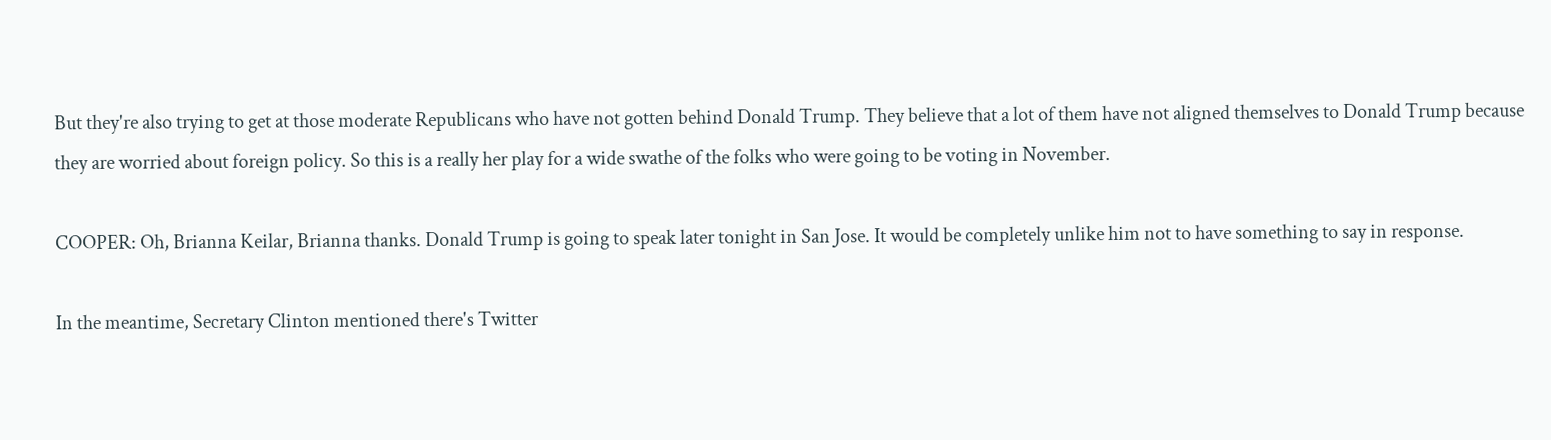But they're also trying to get at those moderate Republicans who have not gotten behind Donald Trump. They believe that a lot of them have not aligned themselves to Donald Trump because they are worried about foreign policy. So this is a really her play for a wide swathe of the folks who were going to be voting in November.

COOPER: Oh, Brianna Keilar, Brianna thanks. Donald Trump is going to speak later tonight in San Jose. It would be completely unlike him not to have something to say in response.

In the meantime, Secretary Clinton mentioned there's Twitter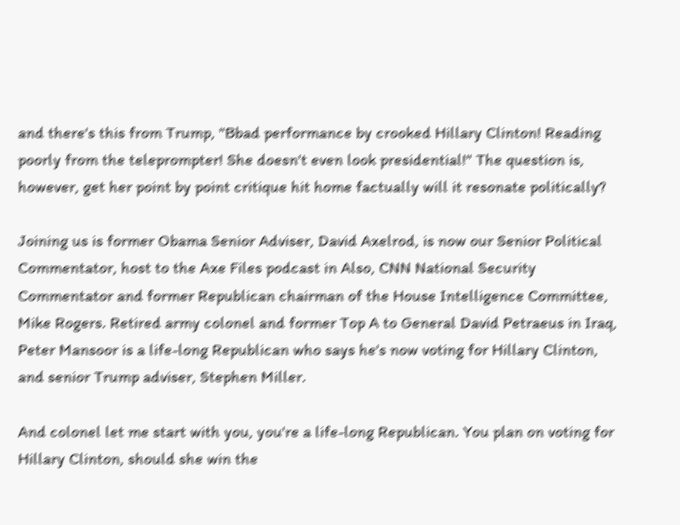and there's this from Trump, "Bbad performance by crooked Hillary Clinton! Reading poorly from the teleprompter! She doesn't even look presidential!" The question is, however, get her point by point critique hit home factually will it resonate politically?

Joining us is former Obama Senior Adviser, David Axelrod, is now our Senior Political Commentator, host to the Axe Files podcast in Also, CNN National Security Commentator and former Republican chairman of the House Intelligence Committee, Mike Rogers. Retired army colonel and former Top A to General David Petraeus in Iraq, Peter Mansoor is a life-long Republican who says he's now voting for Hillary Clinton, and senior Trump adviser, Stephen Miller.

And colonel let me start with you, you're a life-long Republican. You plan on voting for Hillary Clinton, should she win the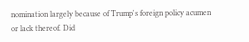nomination largely because of Trump's foreign policy acumen or lack thereof. Did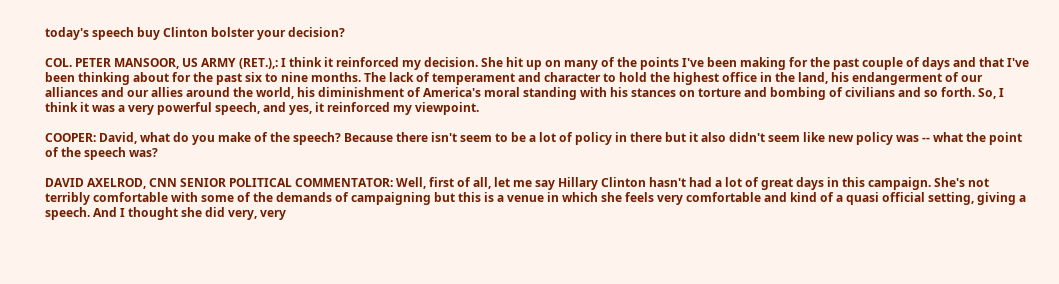today's speech buy Clinton bolster your decision?

COL. PETER MANSOOR, US ARMY (RET.),: I think it reinforced my decision. She hit up on many of the points I've been making for the past couple of days and that I've been thinking about for the past six to nine months. The lack of temperament and character to hold the highest office in the land, his endangerment of our alliances and our allies around the world, his diminishment of America's moral standing with his stances on torture and bombing of civilians and so forth. So, I think it was a very powerful speech, and yes, it reinforced my viewpoint.

COOPER: David, what do you make of the speech? Because there isn't seem to be a lot of policy in there but it also didn't seem like new policy was -- what the point of the speech was?

DAVID AXELROD, CNN SENIOR POLITICAL COMMENTATOR: Well, first of all, let me say Hillary Clinton hasn't had a lot of great days in this campaign. She's not terribly comfortable with some of the demands of campaigning but this is a venue in which she feels very comfortable and kind of a quasi official setting, giving a speech. And I thought she did very, very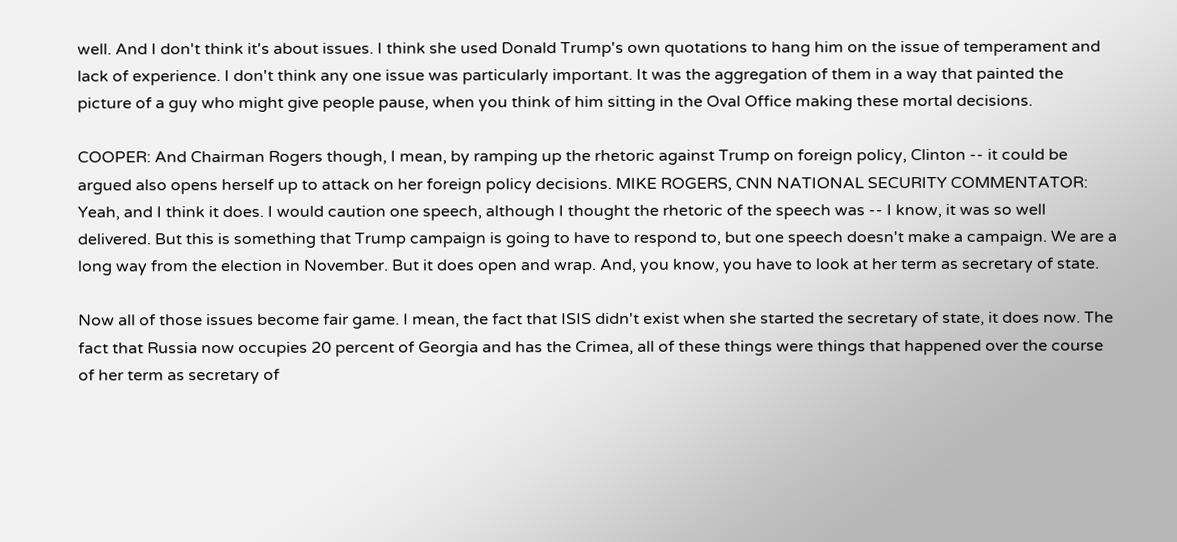well. And I don't think it's about issues. I think she used Donald Trump's own quotations to hang him on the issue of temperament and lack of experience. I don't think any one issue was particularly important. It was the aggregation of them in a way that painted the picture of a guy who might give people pause, when you think of him sitting in the Oval Office making these mortal decisions.

COOPER: And Chairman Rogers though, I mean, by ramping up the rhetoric against Trump on foreign policy, Clinton -- it could be argued also opens herself up to attack on her foreign policy decisions. MIKE ROGERS, CNN NATIONAL SECURITY COMMENTATOR: Yeah, and I think it does. I would caution one speech, although I thought the rhetoric of the speech was -- I know, it was so well delivered. But this is something that Trump campaign is going to have to respond to, but one speech doesn't make a campaign. We are a long way from the election in November. But it does open and wrap. And, you know, you have to look at her term as secretary of state.

Now all of those issues become fair game. I mean, the fact that ISIS didn't exist when she started the secretary of state, it does now. The fact that Russia now occupies 20 percent of Georgia and has the Crimea, all of these things were things that happened over the course of her term as secretary of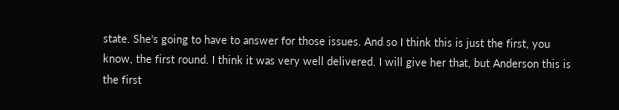state. She's going to have to answer for those issues. And so I think this is just the first, you know, the first round. I think it was very well delivered. I will give her that, but Anderson this is the first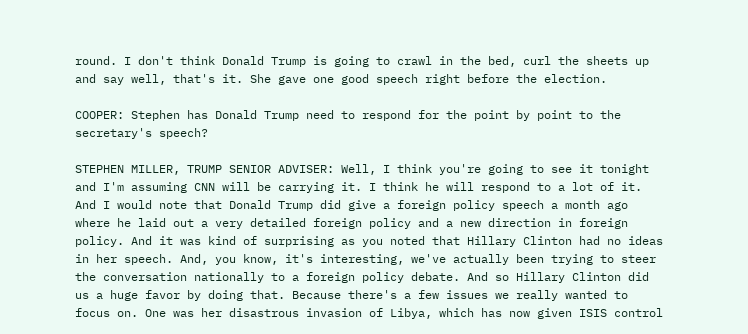round. I don't think Donald Trump is going to crawl in the bed, curl the sheets up and say well, that's it. She gave one good speech right before the election.

COOPER: Stephen has Donald Trump need to respond for the point by point to the secretary's speech?

STEPHEN MILLER, TRUMP SENIOR ADVISER: Well, I think you're going to see it tonight and I'm assuming CNN will be carrying it. I think he will respond to a lot of it. And I would note that Donald Trump did give a foreign policy speech a month ago where he laid out a very detailed foreign policy and a new direction in foreign policy. And it was kind of surprising as you noted that Hillary Clinton had no ideas in her speech. And, you know, it's interesting, we've actually been trying to steer the conversation nationally to a foreign policy debate. And so Hillary Clinton did us a huge favor by doing that. Because there's a few issues we really wanted to focus on. One was her disastrous invasion of Libya, which has now given ISIS control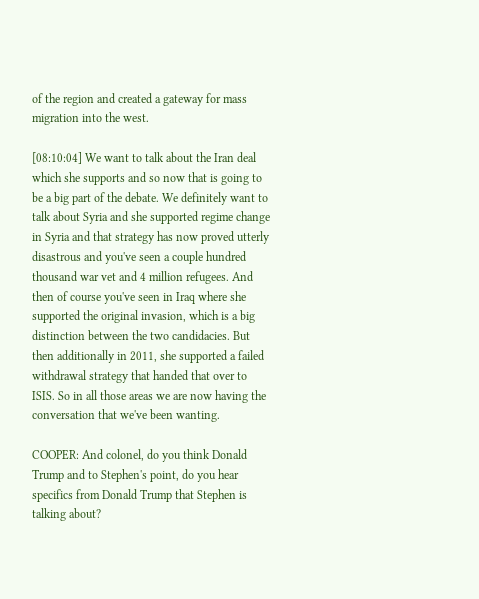of the region and created a gateway for mass migration into the west.

[08:10:04] We want to talk about the Iran deal which she supports and so now that is going to be a big part of the debate. We definitely want to talk about Syria and she supported regime change in Syria and that strategy has now proved utterly disastrous and you've seen a couple hundred thousand war vet and 4 million refugees. And then of course you've seen in Iraq where she supported the original invasion, which is a big distinction between the two candidacies. But then additionally in 2011, she supported a failed withdrawal strategy that handed that over to ISIS. So in all those areas we are now having the conversation that we've been wanting.

COOPER: And colonel, do you think Donald Trump and to Stephen's point, do you hear specifics from Donald Trump that Stephen is talking about?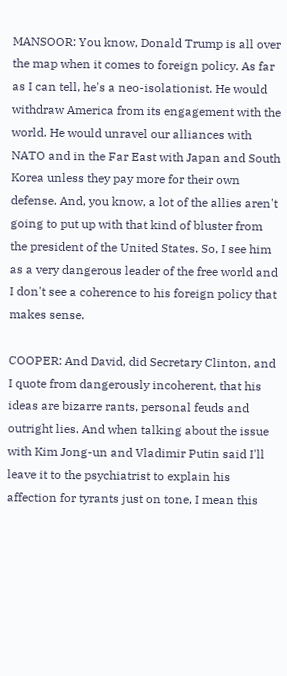MANSOOR: You know, Donald Trump is all over the map when it comes to foreign policy. As far as I can tell, he's a neo-isolationist. He would withdraw America from its engagement with the world. He would unravel our alliances with NATO and in the Far East with Japan and South Korea unless they pay more for their own defense. And, you know, a lot of the allies aren't going to put up with that kind of bluster from the president of the United States. So, I see him as a very dangerous leader of the free world and I don't see a coherence to his foreign policy that makes sense.

COOPER: And David, did Secretary Clinton, and I quote from dangerously incoherent, that his ideas are bizarre rants, personal feuds and outright lies. And when talking about the issue with Kim Jong-un and Vladimir Putin said I'll leave it to the psychiatrist to explain his affection for tyrants just on tone, I mean this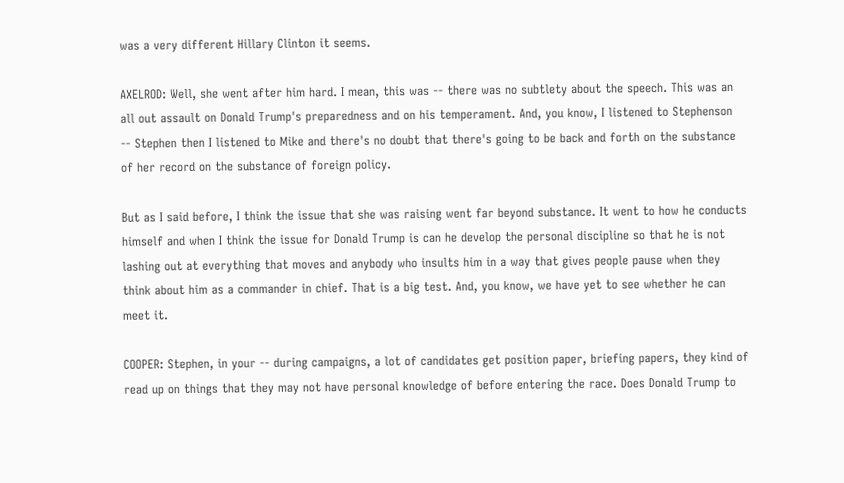was a very different Hillary Clinton it seems.

AXELROD: Well, she went after him hard. I mean, this was -- there was no subtlety about the speech. This was an all out assault on Donald Trump's preparedness and on his temperament. And, you know, I listened to Stephenson -- Stephen then I listened to Mike and there's no doubt that there's going to be back and forth on the substance of her record on the substance of foreign policy.

But as I said before, I think the issue that she was raising went far beyond substance. It went to how he conducts himself and when I think the issue for Donald Trump is can he develop the personal discipline so that he is not lashing out at everything that moves and anybody who insults him in a way that gives people pause when they think about him as a commander in chief. That is a big test. And, you know, we have yet to see whether he can meet it.

COOPER: Stephen, in your -- during campaigns, a lot of candidates get position paper, briefing papers, they kind of read up on things that they may not have personal knowledge of before entering the race. Does Donald Trump to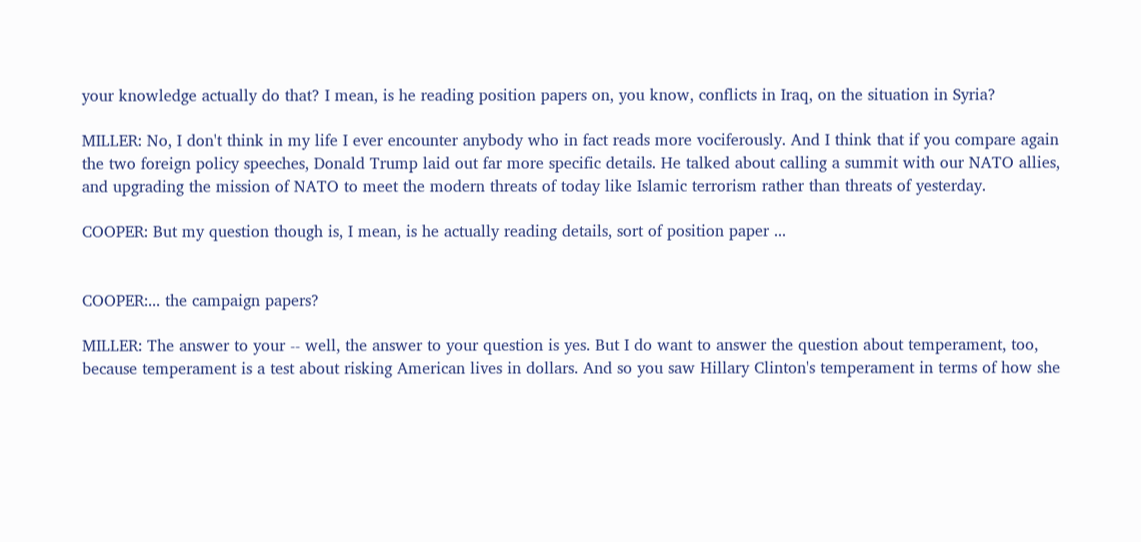your knowledge actually do that? I mean, is he reading position papers on, you know, conflicts in Iraq, on the situation in Syria?

MILLER: No, I don't think in my life I ever encounter anybody who in fact reads more vociferously. And I think that if you compare again the two foreign policy speeches, Donald Trump laid out far more specific details. He talked about calling a summit with our NATO allies, and upgrading the mission of NATO to meet the modern threats of today like Islamic terrorism rather than threats of yesterday.

COOPER: But my question though is, I mean, is he actually reading details, sort of position paper ...


COOPER:... the campaign papers?

MILLER: The answer to your -- well, the answer to your question is yes. But I do want to answer the question about temperament, too, because temperament is a test about risking American lives in dollars. And so you saw Hillary Clinton's temperament in terms of how she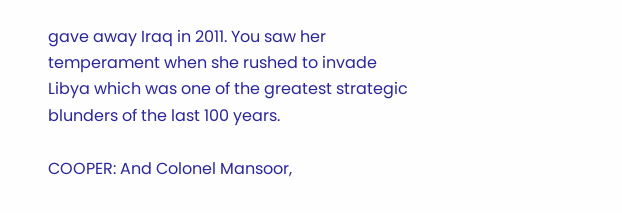gave away Iraq in 2011. You saw her temperament when she rushed to invade Libya which was one of the greatest strategic blunders of the last 100 years.

COOPER: And Colonel Mansoor,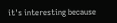it's interesting because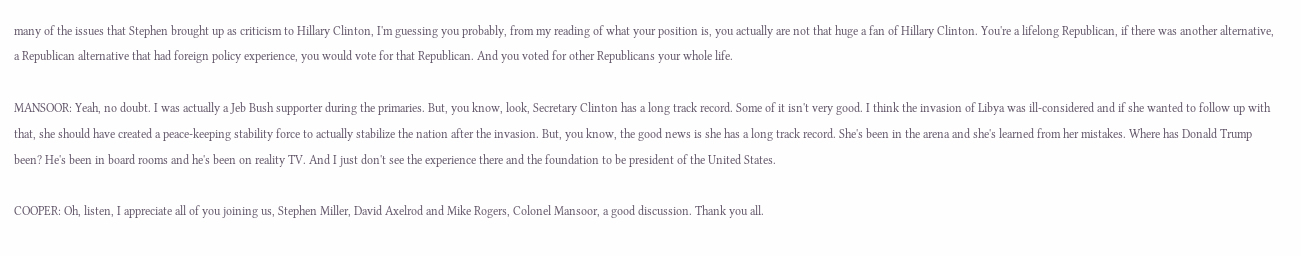many of the issues that Stephen brought up as criticism to Hillary Clinton, I'm guessing you probably, from my reading of what your position is, you actually are not that huge a fan of Hillary Clinton. You're a lifelong Republican, if there was another alternative, a Republican alternative that had foreign policy experience, you would vote for that Republican. And you voted for other Republicans your whole life.

MANSOOR: Yeah, no doubt. I was actually a Jeb Bush supporter during the primaries. But, you know, look, Secretary Clinton has a long track record. Some of it isn't very good. I think the invasion of Libya was ill-considered and if she wanted to follow up with that, she should have created a peace-keeping stability force to actually stabilize the nation after the invasion. But, you know, the good news is she has a long track record. She's been in the arena and she's learned from her mistakes. Where has Donald Trump been? He's been in board rooms and he's been on reality TV. And I just don't see the experience there and the foundation to be president of the United States.

COOPER: Oh, listen, I appreciate all of you joining us, Stephen Miller, David Axelrod and Mike Rogers, Colonel Mansoor, a good discussion. Thank you all.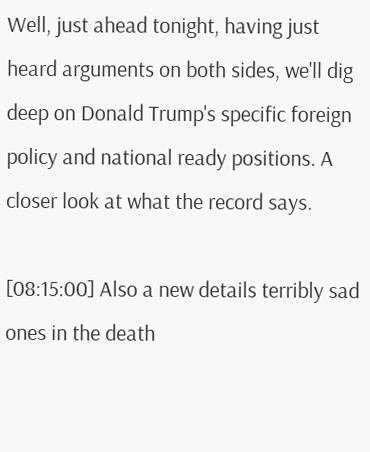Well, just ahead tonight, having just heard arguments on both sides, we'll dig deep on Donald Trump's specific foreign policy and national ready positions. A closer look at what the record says.

[08:15:00] Also a new details terribly sad ones in the death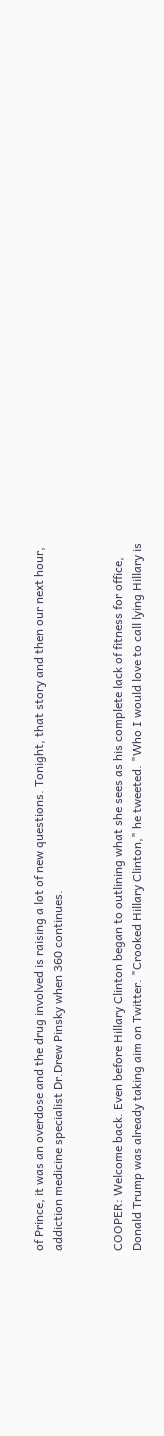of Prince, it was an overdose and the drug involved is raising a lot of new questions. Tonight, that story and then our next hour, addiction medicine specialist Dr.Drew Pinsky when 360 continues.


COOPER: Welcome back. Even before Hillary Clinton began to outlining what she sees as his complete lack of fitness for office, Donald Trump was already taking aim on Twitter. "Crooked Hillary Clinton," he tweeted. "Who I would love to call lying Hillary is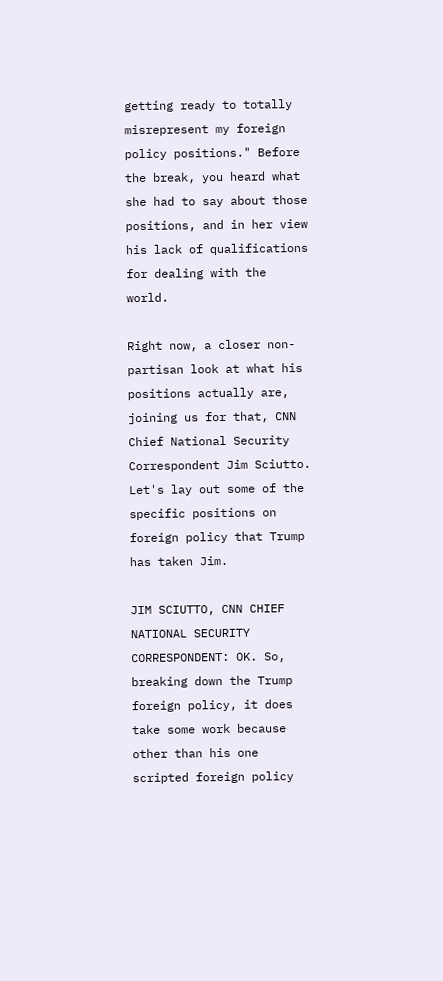getting ready to totally misrepresent my foreign policy positions." Before the break, you heard what she had to say about those positions, and in her view his lack of qualifications for dealing with the world.

Right now, a closer non-partisan look at what his positions actually are, joining us for that, CNN Chief National Security Correspondent Jim Sciutto. Let's lay out some of the specific positions on foreign policy that Trump has taken Jim.

JIM SCIUTTO, CNN CHIEF NATIONAL SECURITY CORRESPONDENT: OK. So, breaking down the Trump foreign policy, it does take some work because other than his one scripted foreign policy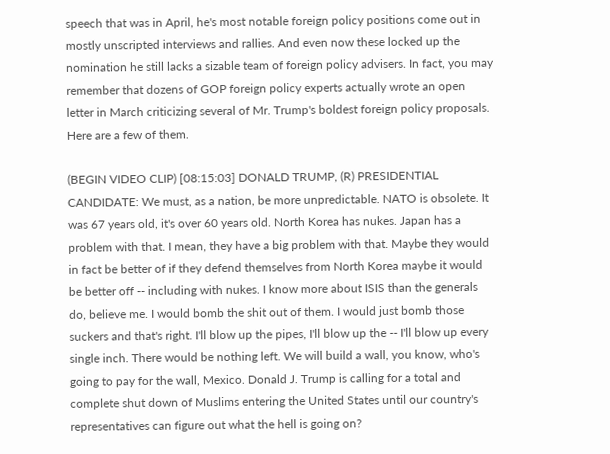speech that was in April, he's most notable foreign policy positions come out in mostly unscripted interviews and rallies. And even now these locked up the nomination he still lacks a sizable team of foreign policy advisers. In fact, you may remember that dozens of GOP foreign policy experts actually wrote an open letter in March criticizing several of Mr. Trump's boldest foreign policy proposals. Here are a few of them.

(BEGIN VIDEO CLIP) [08:15:03] DONALD TRUMP, (R) PRESIDENTIAL CANDIDATE: We must, as a nation, be more unpredictable. NATO is obsolete. It was 67 years old, it's over 60 years old. North Korea has nukes. Japan has a problem with that. I mean, they have a big problem with that. Maybe they would in fact be better of if they defend themselves from North Korea maybe it would be better off -- including with nukes. I know more about ISIS than the generals do, believe me. I would bomb the shit out of them. I would just bomb those suckers and that's right. I'll blow up the pipes, I'll blow up the -- I'll blow up every single inch. There would be nothing left. We will build a wall, you know, who's going to pay for the wall, Mexico. Donald J. Trump is calling for a total and complete shut down of Muslims entering the United States until our country's representatives can figure out what the hell is going on?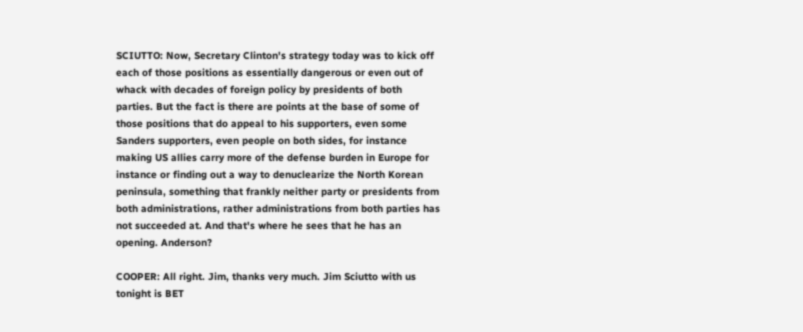SCIUTTO: Now, Secretary Clinton's strategy today was to kick off each of those positions as essentially dangerous or even out of whack with decades of foreign policy by presidents of both parties. But the fact is there are points at the base of some of those positions that do appeal to his supporters, even some Sanders supporters, even people on both sides, for instance making US allies carry more of the defense burden in Europe for instance or finding out a way to denuclearize the North Korean peninsula, something that frankly neither party or presidents from both administrations, rather administrations from both parties has not succeeded at. And that's where he sees that he has an opening. Anderson?

COOPER: All right. Jim, thanks very much. Jim Sciutto with us tonight is BET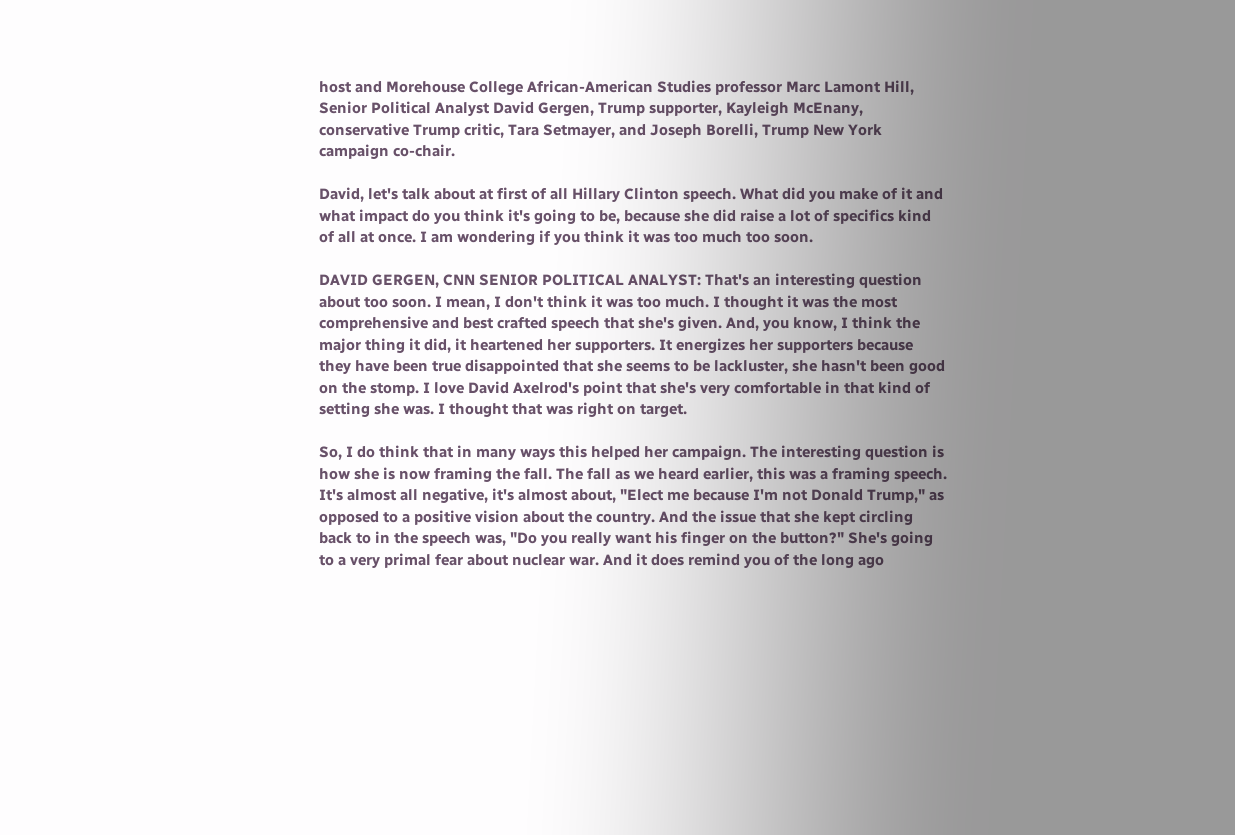host and Morehouse College African-American Studies professor Marc Lamont Hill, Senior Political Analyst David Gergen, Trump supporter, Kayleigh McEnany, conservative Trump critic, Tara Setmayer, and Joseph Borelli, Trump New York campaign co-chair.

David, let's talk about at first of all Hillary Clinton speech. What did you make of it and what impact do you think it's going to be, because she did raise a lot of specifics kind of all at once. I am wondering if you think it was too much too soon.

DAVID GERGEN, CNN SENIOR POLITICAL ANALYST: That's an interesting question about too soon. I mean, I don't think it was too much. I thought it was the most comprehensive and best crafted speech that she's given. And, you know, I think the major thing it did, it heartened her supporters. It energizes her supporters because they have been true disappointed that she seems to be lackluster, she hasn't been good on the stomp. I love David Axelrod's point that she's very comfortable in that kind of setting she was. I thought that was right on target.

So, I do think that in many ways this helped her campaign. The interesting question is how she is now framing the fall. The fall as we heard earlier, this was a framing speech. It's almost all negative, it's almost about, "Elect me because I'm not Donald Trump," as opposed to a positive vision about the country. And the issue that she kept circling back to in the speech was, "Do you really want his finger on the button?" She's going to a very primal fear about nuclear war. And it does remind you of the long ago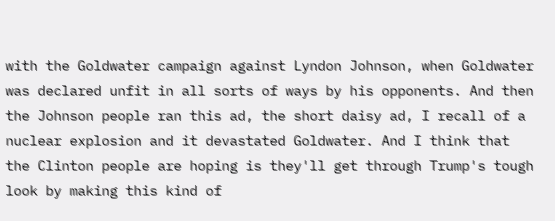with the Goldwater campaign against Lyndon Johnson, when Goldwater was declared unfit in all sorts of ways by his opponents. And then the Johnson people ran this ad, the short daisy ad, I recall of a nuclear explosion and it devastated Goldwater. And I think that the Clinton people are hoping is they'll get through Trump's tough look by making this kind of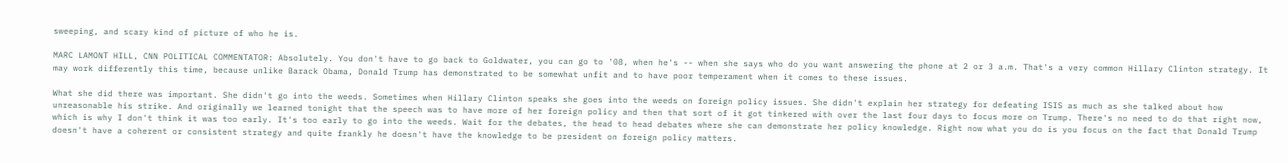sweeping, and scary kind of picture of who he is.

MARC LAMONT HILL, CNN POLITICAL COMMENTATOR: Absolutely. You don't have to go back to Goldwater, you can go to '08, when he's -- when she says who do you want answering the phone at 2 or 3 a.m. That's a very common Hillary Clinton strategy. It may work differently this time, because unlike Barack Obama, Donald Trump has demonstrated to be somewhat unfit and to have poor temperament when it comes to these issues.

What she did there was important. She didn't go into the weeds. Sometimes when Hillary Clinton speaks she goes into the weeds on foreign policy issues. She didn't explain her strategy for defeating ISIS as much as she talked about how unreasonable his strike. And originally we learned tonight that the speech was to have more of her foreign policy and then that sort of it got tinkered with over the last four days to focus more on Trump. There's no need to do that right now, which is why I don't think it was too early. It's too early to go into the weeds. Wait for the debates, the head to head debates where she can demonstrate her policy knowledge. Right now what you do is you focus on the fact that Donald Trump doesn't have a coherent or consistent strategy and quite frankly he doesn't have the knowledge to be president on foreign policy matters.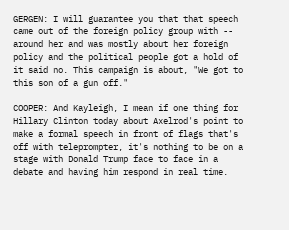GERGEN: I will guarantee you that that speech came out of the foreign policy group with -- around her and was mostly about her foreign policy and the political people got a hold of it said no. This campaign is about, "We got to this son of a gun off."

COOPER: And Kayleigh, I mean if one thing for Hillary Clinton today about Axelrod's point to make a formal speech in front of flags that's off with teleprompter, it's nothing to be on a stage with Donald Trump face to face in a debate and having him respond in real time.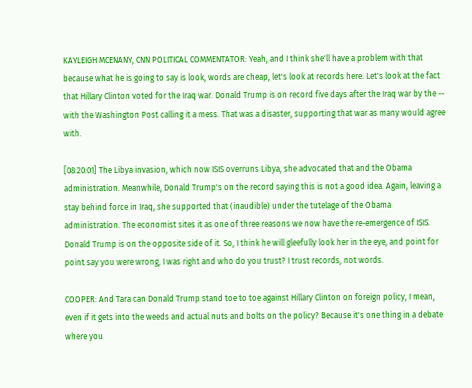KAYLEIGH MCENANY, CNN POLITICAL COMMENTATOR: Yeah, and I think she'll have a problem with that because what he is going to say is look, words are cheap, let's look at records here. Let's look at the fact that Hillary Clinton voted for the Iraq war. Donald Trump is on record five days after the Iraq war by the -- with the Washington Post calling it a mess. That was a disaster, supporting that war as many would agree with.

[08:20:01] The Libya invasion, which now ISIS overruns Libya, she advocated that and the Obama administration. Meanwhile, Donald Trump's on the record saying this is not a good idea. Again, leaving a stay behind force in Iraq, she supported that (inaudible) under the tutelage of the Obama administration. The economist sites it as one of three reasons we now have the re-emergence of ISIS. Donald Trump is on the opposite side of it. So, I think he will gleefully look her in the eye, and point for point say you were wrong, I was right and who do you trust? I trust records, not words.

COOPER: And Tara can Donald Trump stand toe to toe against Hillary Clinton on foreign policy, I mean, even if it gets into the weeds and actual nuts and bolts on the policy? Because it's one thing in a debate where you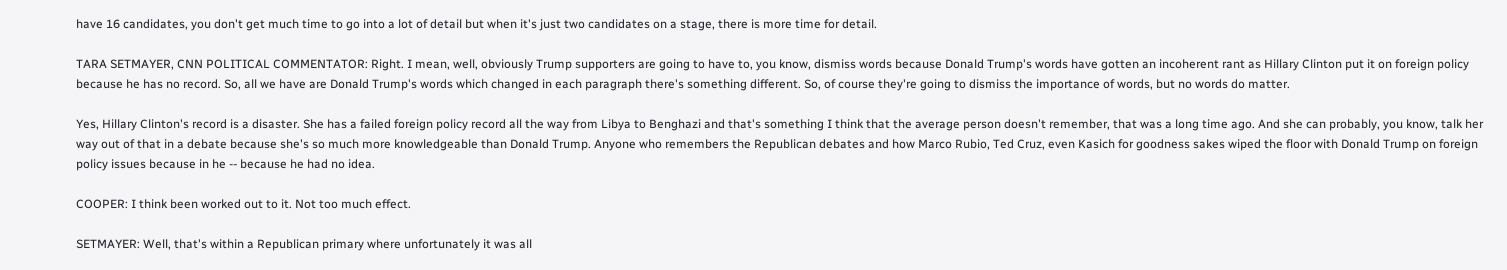have 16 candidates, you don't get much time to go into a lot of detail but when it's just two candidates on a stage, there is more time for detail.

TARA SETMAYER, CNN POLITICAL COMMENTATOR: Right. I mean, well, obviously Trump supporters are going to have to, you know, dismiss words because Donald Trump's words have gotten an incoherent rant as Hillary Clinton put it on foreign policy because he has no record. So, all we have are Donald Trump's words which changed in each paragraph there's something different. So, of course they're going to dismiss the importance of words, but no words do matter.

Yes, Hillary Clinton's record is a disaster. She has a failed foreign policy record all the way from Libya to Benghazi and that's something I think that the average person doesn't remember, that was a long time ago. And she can probably, you know, talk her way out of that in a debate because she's so much more knowledgeable than Donald Trump. Anyone who remembers the Republican debates and how Marco Rubio, Ted Cruz, even Kasich for goodness sakes wiped the floor with Donald Trump on foreign policy issues because in he -- because he had no idea.

COOPER: I think been worked out to it. Not too much effect.

SETMAYER: Well, that's within a Republican primary where unfortunately it was all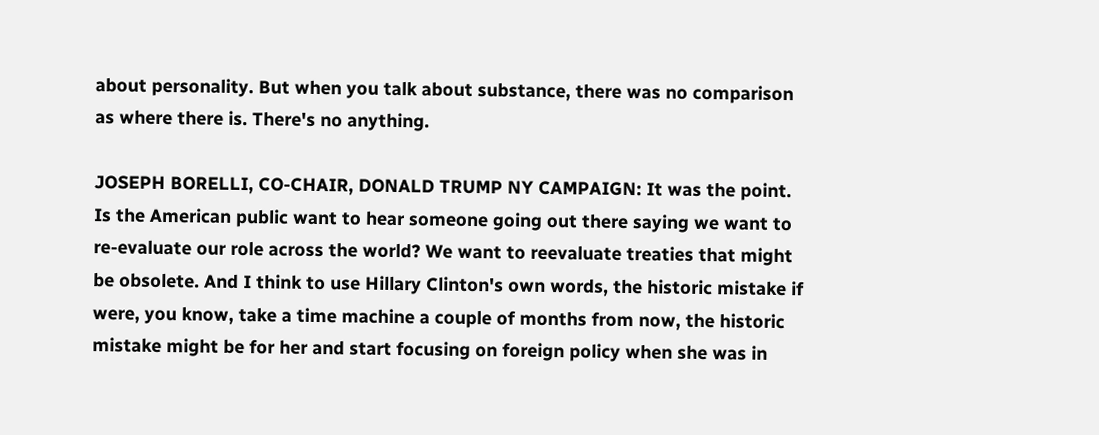about personality. But when you talk about substance, there was no comparison as where there is. There's no anything.

JOSEPH BORELLI, CO-CHAIR, DONALD TRUMP NY CAMPAIGN: It was the point. Is the American public want to hear someone going out there saying we want to re-evaluate our role across the world? We want to reevaluate treaties that might be obsolete. And I think to use Hillary Clinton's own words, the historic mistake if were, you know, take a time machine a couple of months from now, the historic mistake might be for her and start focusing on foreign policy when she was in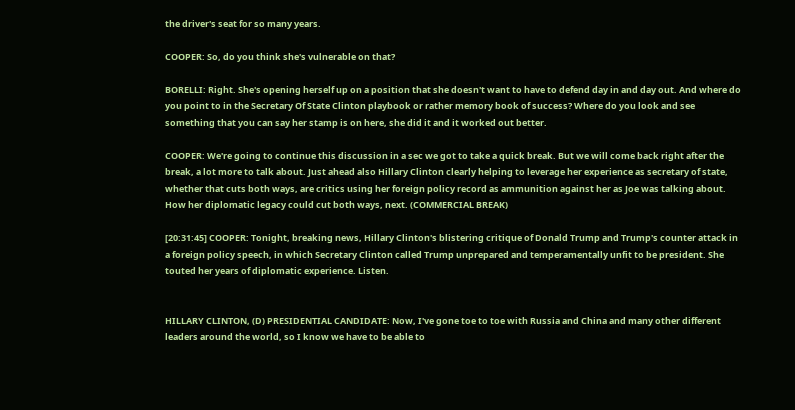the driver's seat for so many years.

COOPER: So, do you think she's vulnerable on that?

BORELLI: Right. She's opening herself up on a position that she doesn't want to have to defend day in and day out. And where do you point to in the Secretary Of State Clinton playbook or rather memory book of success? Where do you look and see something that you can say her stamp is on here, she did it and it worked out better.

COOPER: We're going to continue this discussion in a sec we got to take a quick break. But we will come back right after the break, a lot more to talk about. Just ahead also Hillary Clinton clearly helping to leverage her experience as secretary of state, whether that cuts both ways, are critics using her foreign policy record as ammunition against her as Joe was talking about. How her diplomatic legacy could cut both ways, next. (COMMERCIAL BREAK)

[20:31:45] COOPER: Tonight, breaking news, Hillary Clinton's blistering critique of Donald Trump and Trump's counter attack in a foreign policy speech, in which Secretary Clinton called Trump unprepared and temperamentally unfit to be president. She touted her years of diplomatic experience. Listen.


HILLARY CLINTON, (D) PRESIDENTIAL CANDIDATE: Now, I've gone toe to toe with Russia and China and many other different leaders around the world, so I know we have to be able to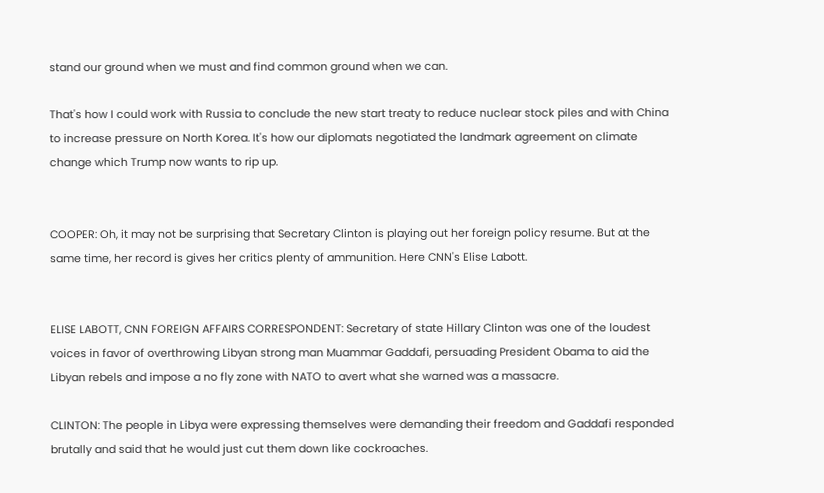stand our ground when we must and find common ground when we can.

That's how I could work with Russia to conclude the new start treaty to reduce nuclear stock piles and with China to increase pressure on North Korea. It's how our diplomats negotiated the landmark agreement on climate change which Trump now wants to rip up.


COOPER: Oh, it may not be surprising that Secretary Clinton is playing out her foreign policy resume. But at the same time, her record is gives her critics plenty of ammunition. Here CNN's Elise Labott.


ELISE LABOTT, CNN FOREIGN AFFAIRS CORRESPONDENT: Secretary of state Hillary Clinton was one of the loudest voices in favor of overthrowing Libyan strong man Muammar Gaddafi, persuading President Obama to aid the Libyan rebels and impose a no fly zone with NATO to avert what she warned was a massacre.

CLINTON: The people in Libya were expressing themselves were demanding their freedom and Gaddafi responded brutally and said that he would just cut them down like cockroaches.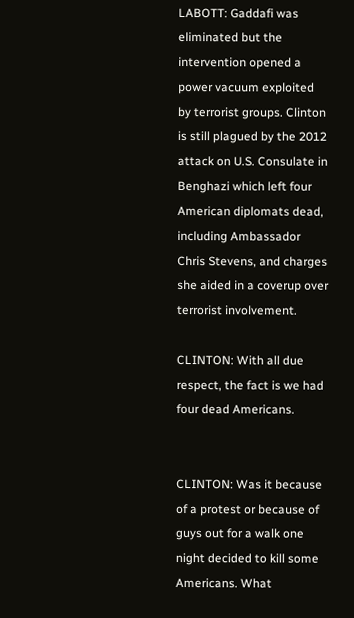LABOTT: Gaddafi was eliminated but the intervention opened a power vacuum exploited by terrorist groups. Clinton is still plagued by the 2012 attack on U.S. Consulate in Benghazi which left four American diplomats dead, including Ambassador Chris Stevens, and charges she aided in a coverup over terrorist involvement.

CLINTON: With all due respect, the fact is we had four dead Americans.


CLINTON: Was it because of a protest or because of guys out for a walk one night decided to kill some Americans. What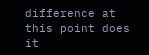difference at this point does it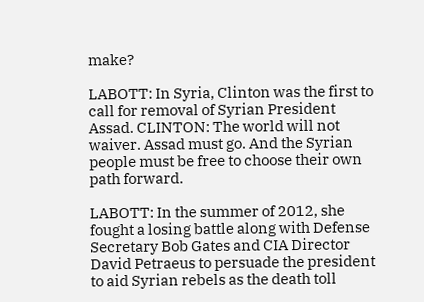make?

LABOTT: In Syria, Clinton was the first to call for removal of Syrian President Assad. CLINTON: The world will not waiver. Assad must go. And the Syrian people must be free to choose their own path forward.

LABOTT: In the summer of 2012, she fought a losing battle along with Defense Secretary Bob Gates and CIA Director David Petraeus to persuade the president to aid Syrian rebels as the death toll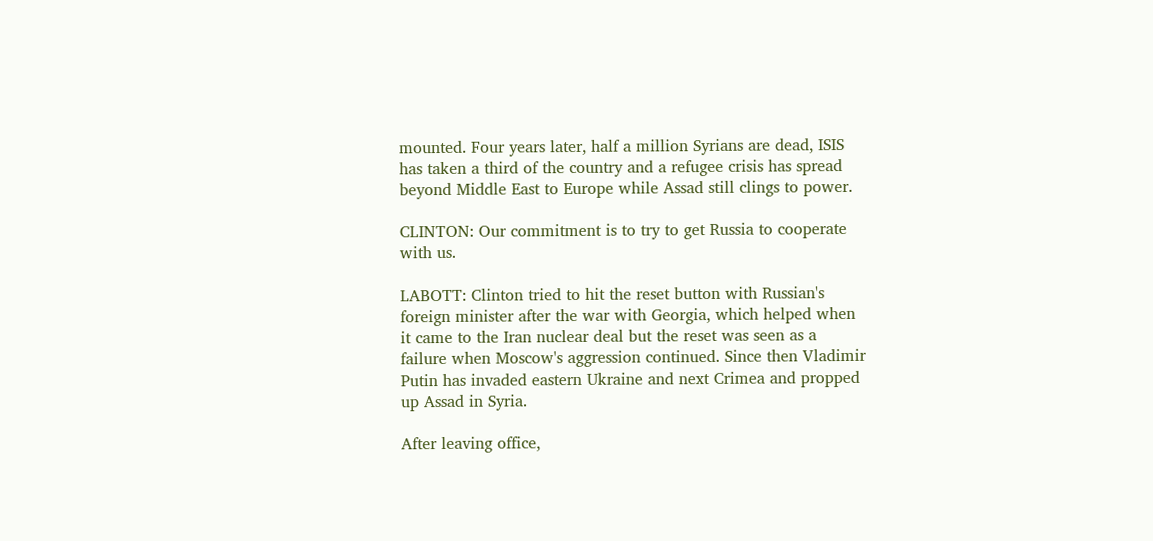mounted. Four years later, half a million Syrians are dead, ISIS has taken a third of the country and a refugee crisis has spread beyond Middle East to Europe while Assad still clings to power.

CLINTON: Our commitment is to try to get Russia to cooperate with us.

LABOTT: Clinton tried to hit the reset button with Russian's foreign minister after the war with Georgia, which helped when it came to the Iran nuclear deal but the reset was seen as a failure when Moscow's aggression continued. Since then Vladimir Putin has invaded eastern Ukraine and next Crimea and propped up Assad in Syria.

After leaving office,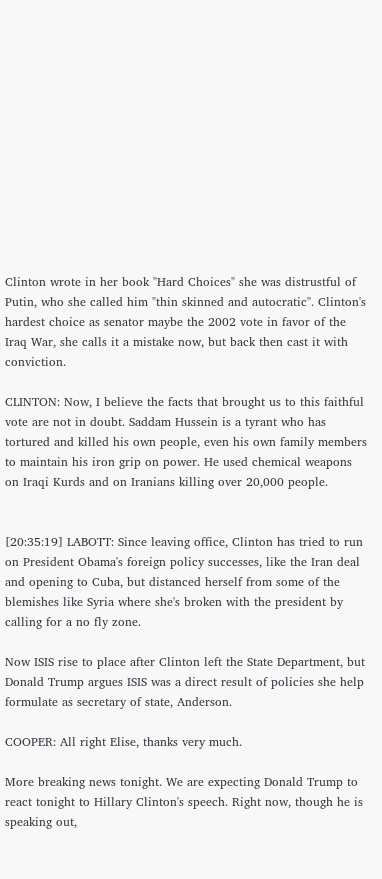Clinton wrote in her book "Hard Choices" she was distrustful of Putin, who she called him "thin skinned and autocratic". Clinton's hardest choice as senator maybe the 2002 vote in favor of the Iraq War, she calls it a mistake now, but back then cast it with conviction.

CLINTON: Now, I believe the facts that brought us to this faithful vote are not in doubt. Saddam Hussein is a tyrant who has tortured and killed his own people, even his own family members to maintain his iron grip on power. He used chemical weapons on Iraqi Kurds and on Iranians killing over 20,000 people.


[20:35:19] LABOTT: Since leaving office, Clinton has tried to run on President Obama's foreign policy successes, like the Iran deal and opening to Cuba, but distanced herself from some of the blemishes like Syria where she's broken with the president by calling for a no fly zone.

Now ISIS rise to place after Clinton left the State Department, but Donald Trump argues ISIS was a direct result of policies she help formulate as secretary of state, Anderson.

COOPER: All right Elise, thanks very much.

More breaking news tonight. We are expecting Donald Trump to react tonight to Hillary Clinton's speech. Right now, though he is speaking out,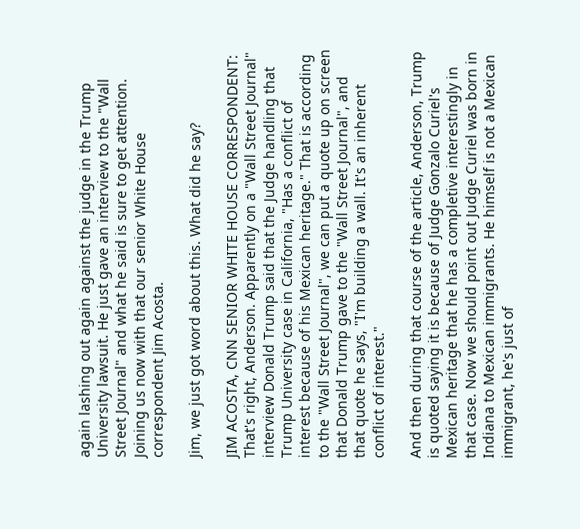again lashing out again against the judge in the Trump University lawsuit. He just gave an interview to the "Wall Street Journal" and what he said is sure to get attention. Joining us now with that our senior White House correspondent Jim Acosta.

Jim, we just got word about this. What did he say?

JIM ACOSTA, CNN SENIOR WHITE HOUSE CORRESPONDENT: That's right, Anderson. Apparently on a "Wall Street Journal" interview Donald Trump said that the Judge handling that Trump University case in California, "Has a conflict of interest because of his Mexican heritage." That is according to the "Wall Street Journal", we can put a quote up on screen that Donald Trump gave to the "Wall Street Journal", and that quote he says, "I'm building a wall. It's an inherent conflict of interest."

And then during that course of the article, Anderson, Trump is quoted saying it is because of Judge Gonzalo Curiel's Mexican heritage that he has a completive interestingly in that case. Now we should point out Judge Curiel was born in Indiana to Mexican immigrants. He himself is not a Mexican immigrant, he's just of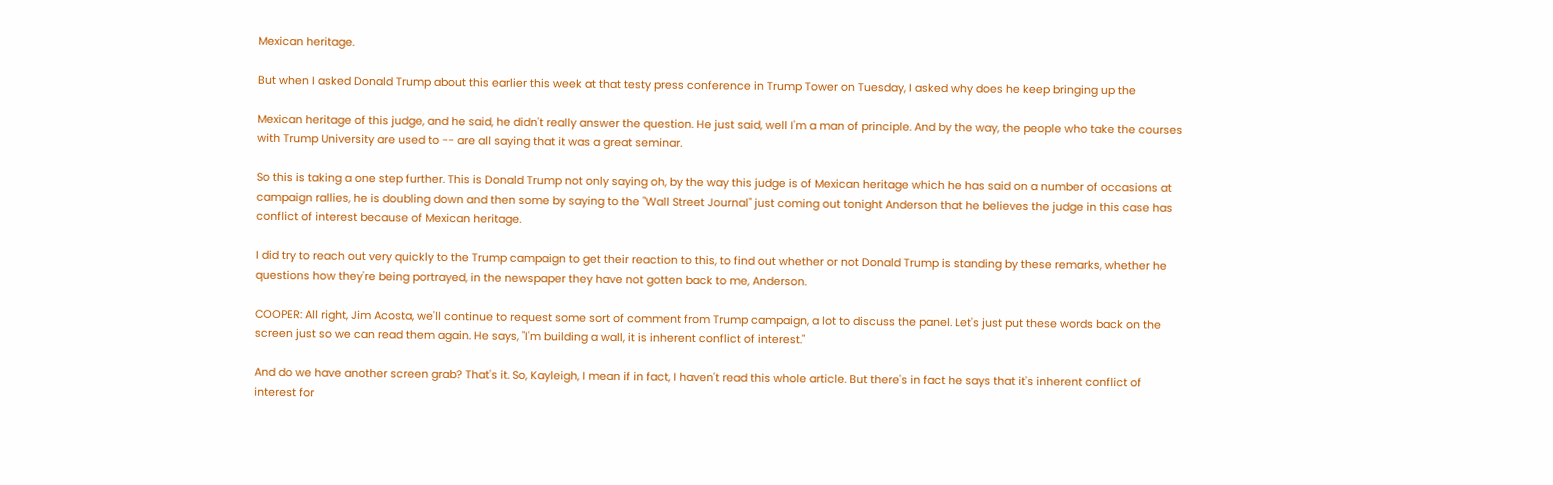Mexican heritage.

But when I asked Donald Trump about this earlier this week at that testy press conference in Trump Tower on Tuesday, I asked why does he keep bringing up the

Mexican heritage of this judge, and he said, he didn't really answer the question. He just said, well I'm a man of principle. And by the way, the people who take the courses with Trump University are used to -- are all saying that it was a great seminar.

So this is taking a one step further. This is Donald Trump not only saying oh, by the way this judge is of Mexican heritage which he has said on a number of occasions at campaign rallies, he is doubling down and then some by saying to the "Wall Street Journal" just coming out tonight Anderson that he believes the judge in this case has conflict of interest because of Mexican heritage.

I did try to reach out very quickly to the Trump campaign to get their reaction to this, to find out whether or not Donald Trump is standing by these remarks, whether he questions how they're being portrayed, in the newspaper they have not gotten back to me, Anderson.

COOPER: All right, Jim Acosta, we'll continue to request some sort of comment from Trump campaign, a lot to discuss the panel. Let's just put these words back on the screen just so we can read them again. He says, "I'm building a wall, it is inherent conflict of interest."

And do we have another screen grab? That's it. So, Kayleigh, I mean if in fact, I haven't read this whole article. But there's in fact he says that it's inherent conflict of interest for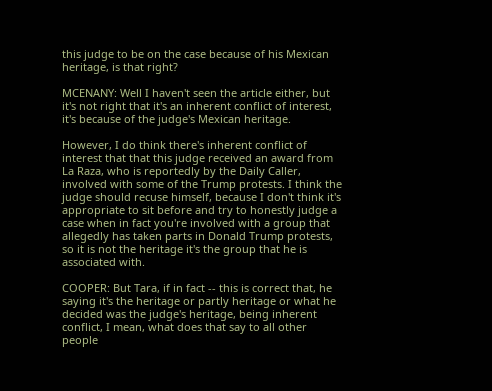this judge to be on the case because of his Mexican heritage, is that right?

MCENANY: Well I haven't seen the article either, but it's not right that it's an inherent conflict of interest, it's because of the judge's Mexican heritage.

However, I do think there's inherent conflict of interest that that this judge received an award from La Raza, who is reportedly by the Daily Caller, involved with some of the Trump protests. I think the judge should recuse himself, because I don't think it's appropriate to sit before and try to honestly judge a case when in fact you're involved with a group that allegedly has taken parts in Donald Trump protests, so it is not the heritage it's the group that he is associated with.

COOPER: But Tara, if in fact -- this is correct that, he saying it's the heritage or partly heritage or what he decided was the judge's heritage, being inherent conflict, I mean, what does that say to all other people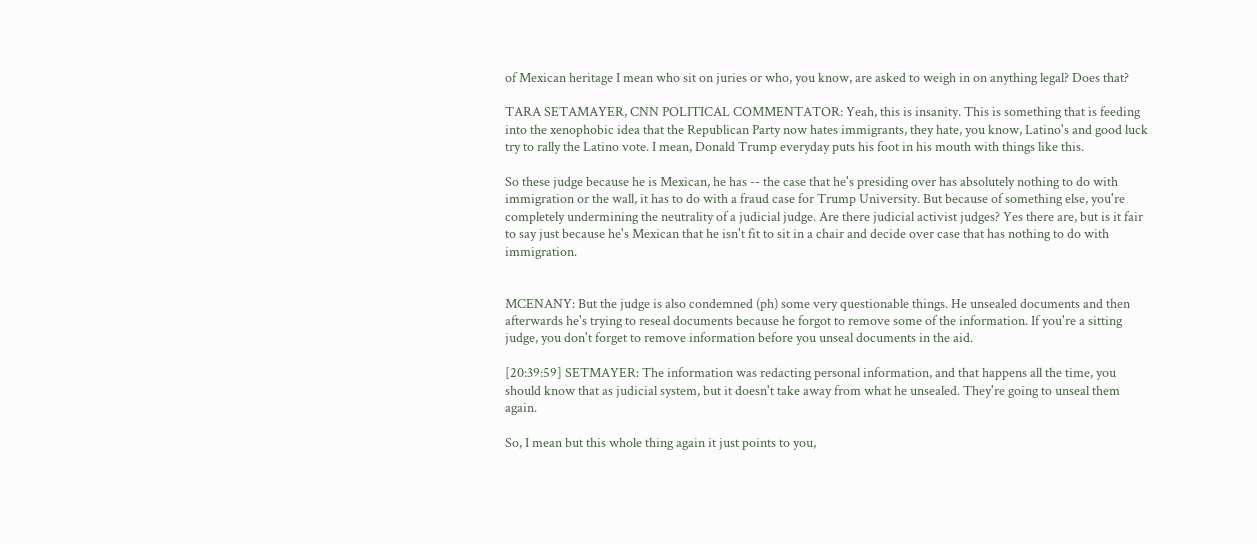of Mexican heritage I mean who sit on juries or who, you know, are asked to weigh in on anything legal? Does that?

TARA SETAMAYER, CNN POLITICAL COMMENTATOR: Yeah, this is insanity. This is something that is feeding into the xenophobic idea that the Republican Party now hates immigrants, they hate, you know, Latino's and good luck try to rally the Latino vote. I mean, Donald Trump everyday puts his foot in his mouth with things like this.

So these judge because he is Mexican, he has -- the case that he's presiding over has absolutely nothing to do with immigration or the wall, it has to do with a fraud case for Trump University. But because of something else, you're completely undermining the neutrality of a judicial judge. Are there judicial activist judges? Yes there are, but is it fair to say just because he's Mexican that he isn't fit to sit in a chair and decide over case that has nothing to do with immigration.


MCENANY: But the judge is also condemned (ph) some very questionable things. He unsealed documents and then afterwards he's trying to reseal documents because he forgot to remove some of the information. If you're a sitting judge, you don't forget to remove information before you unseal documents in the aid.

[20:39:59] SETMAYER: The information was redacting personal information, and that happens all the time, you should know that as judicial system, but it doesn't take away from what he unsealed. They're going to unseal them again.

So, I mean but this whole thing again it just points to you,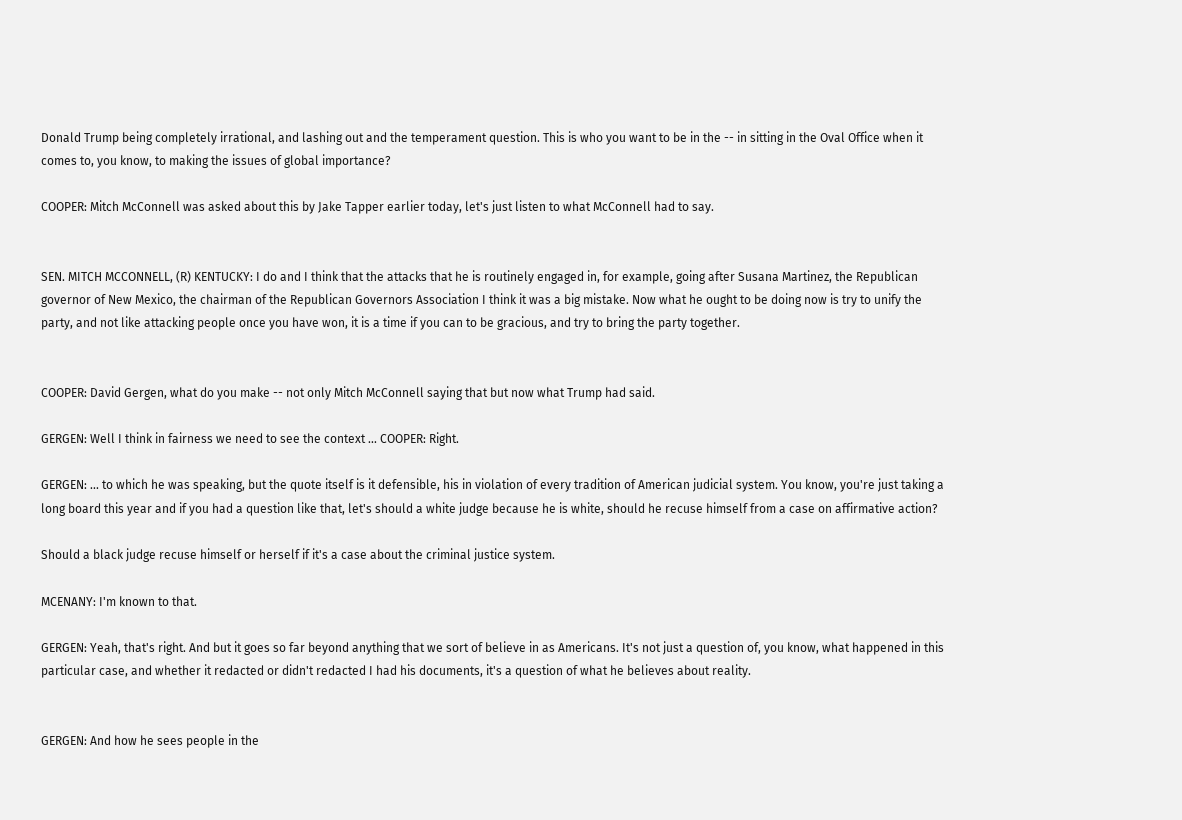Donald Trump being completely irrational, and lashing out and the temperament question. This is who you want to be in the -- in sitting in the Oval Office when it comes to, you know, to making the issues of global importance?

COOPER: Mitch McConnell was asked about this by Jake Tapper earlier today, let's just listen to what McConnell had to say.


SEN. MITCH MCCONNELL, (R) KENTUCKY: I do and I think that the attacks that he is routinely engaged in, for example, going after Susana Martinez, the Republican governor of New Mexico, the chairman of the Republican Governors Association I think it was a big mistake. Now what he ought to be doing now is try to unify the party, and not like attacking people once you have won, it is a time if you can to be gracious, and try to bring the party together.


COOPER: David Gergen, what do you make -- not only Mitch McConnell saying that but now what Trump had said.

GERGEN: Well I think in fairness we need to see the context ... COOPER: Right.

GERGEN: ... to which he was speaking, but the quote itself is it defensible, his in violation of every tradition of American judicial system. You know, you're just taking a long board this year and if you had a question like that, let's should a white judge because he is white, should he recuse himself from a case on affirmative action?

Should a black judge recuse himself or herself if it's a case about the criminal justice system.

MCENANY: I'm known to that.

GERGEN: Yeah, that's right. And but it goes so far beyond anything that we sort of believe in as Americans. It's not just a question of, you know, what happened in this particular case, and whether it redacted or didn't redacted I had his documents, it's a question of what he believes about reality.


GERGEN: And how he sees people in the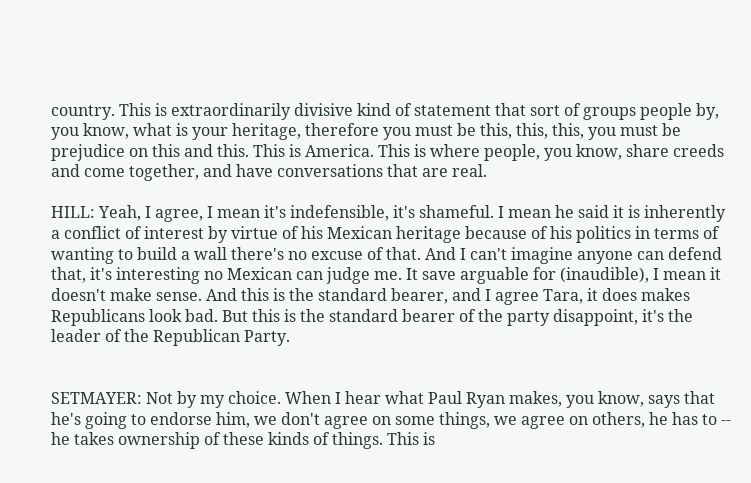country. This is extraordinarily divisive kind of statement that sort of groups people by, you know, what is your heritage, therefore you must be this, this, this, you must be prejudice on this and this. This is America. This is where people, you know, share creeds and come together, and have conversations that are real.

HILL: Yeah, I agree, I mean it's indefensible, it's shameful. I mean he said it is inherently a conflict of interest by virtue of his Mexican heritage because of his politics in terms of wanting to build a wall there's no excuse of that. And I can't imagine anyone can defend that, it's interesting no Mexican can judge me. It save arguable for (inaudible), I mean it doesn't make sense. And this is the standard bearer, and I agree Tara, it does makes Republicans look bad. But this is the standard bearer of the party disappoint, it's the leader of the Republican Party.


SETMAYER: Not by my choice. When I hear what Paul Ryan makes, you know, says that he's going to endorse him, we don't agree on some things, we agree on others, he has to -- he takes ownership of these kinds of things. This is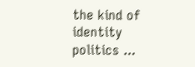the kind of identity politics ...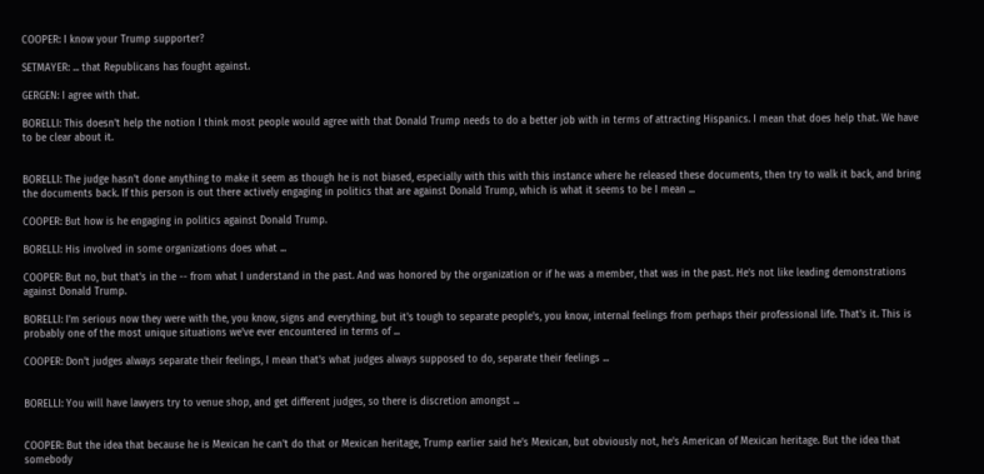COOPER: I know your Trump supporter?

SETMAYER: ... that Republicans has fought against.

GERGEN: I agree with that.

BORELLI: This doesn't help the notion I think most people would agree with that Donald Trump needs to do a better job with in terms of attracting Hispanics. I mean that does help that. We have to be clear about it.


BORELLI: The judge hasn't done anything to make it seem as though he is not biased, especially with this with this instance where he released these documents, then try to walk it back, and bring the documents back. If this person is out there actively engaging in politics that are against Donald Trump, which is what it seems to be I mean ...

COOPER: But how is he engaging in politics against Donald Trump.

BORELLI: His involved in some organizations does what ...

COOPER: But no, but that's in the -- from what I understand in the past. And was honored by the organization or if he was a member, that was in the past. He's not like leading demonstrations against Donald Trump.

BORELLI: I'm serious now they were with the, you know, signs and everything, but it's tough to separate people's, you know, internal feelings from perhaps their professional life. That's it. This is probably one of the most unique situations we've ever encountered in terms of ...

COOPER: Don't judges always separate their feelings, I mean that's what judges always supposed to do, separate their feelings ...


BORELLI: You will have lawyers try to venue shop, and get different judges, so there is discretion amongst ...


COOPER: But the idea that because he is Mexican he can't do that or Mexican heritage, Trump earlier said he's Mexican, but obviously not, he's American of Mexican heritage. But the idea that somebody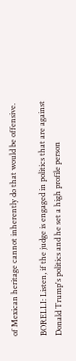of Mexican heritage cannot inherently do that would be offensive.

BORELLI: Listen, if the judge is engaged in politics that are against Donald Trump's politics and he set a high profile person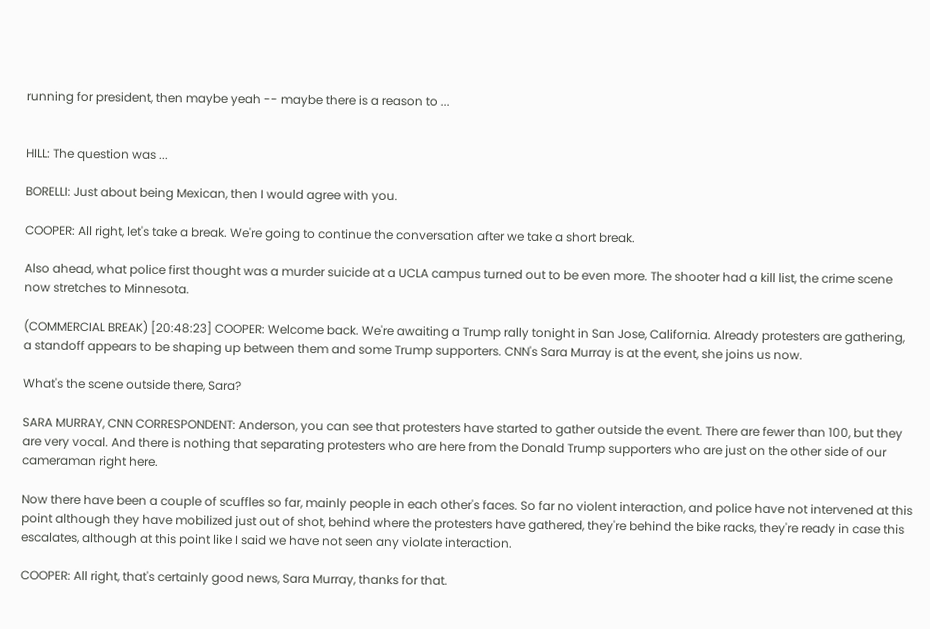running for president, then maybe yeah -- maybe there is a reason to ...


HILL: The question was ...

BORELLI: Just about being Mexican, then I would agree with you.

COOPER: All right, let's take a break. We're going to continue the conversation after we take a short break.

Also ahead, what police first thought was a murder suicide at a UCLA campus turned out to be even more. The shooter had a kill list, the crime scene now stretches to Minnesota.

(COMMERCIAL BREAK) [20:48:23] COOPER: Welcome back. We're awaiting a Trump rally tonight in San Jose, California. Already protesters are gathering, a standoff appears to be shaping up between them and some Trump supporters. CNN's Sara Murray is at the event, she joins us now.

What's the scene outside there, Sara?

SARA MURRAY, CNN CORRESPONDENT: Anderson, you can see that protesters have started to gather outside the event. There are fewer than 100, but they are very vocal. And there is nothing that separating protesters who are here from the Donald Trump supporters who are just on the other side of our cameraman right here.

Now there have been a couple of scuffles so far, mainly people in each other's faces. So far no violent interaction, and police have not intervened at this point although they have mobilized just out of shot, behind where the protesters have gathered, they're behind the bike racks, they're ready in case this escalates, although at this point like I said we have not seen any violate interaction.

COOPER: All right, that's certainly good news, Sara Murray, thanks for that.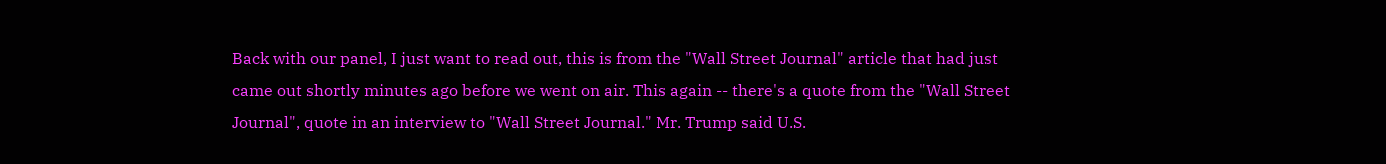Back with our panel, I just want to read out, this is from the "Wall Street Journal" article that had just came out shortly minutes ago before we went on air. This again -- there's a quote from the "Wall Street Journal", quote in an interview to "Wall Street Journal." Mr. Trump said U.S.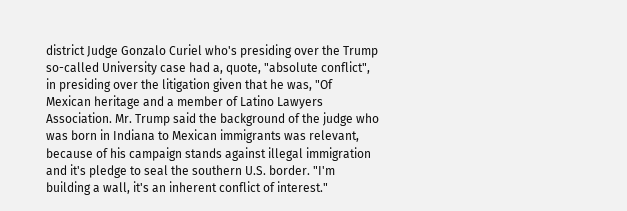district Judge Gonzalo Curiel who's presiding over the Trump so-called University case had a, quote, "absolute conflict", in presiding over the litigation given that he was, "Of Mexican heritage and a member of Latino Lawyers Association. Mr. Trump said the background of the judge who was born in Indiana to Mexican immigrants was relevant, because of his campaign stands against illegal immigration and it's pledge to seal the southern U.S. border. "I'm building a wall, it's an inherent conflict of interest."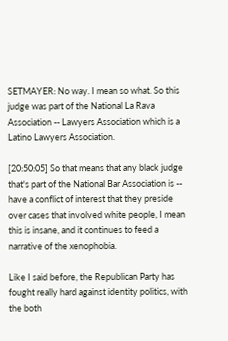SETMAYER: No way. I mean so what. So this judge was part of the National La Rava Association -- Lawyers Association which is a Latino Lawyers Association.

[20:50:05] So that means that any black judge that's part of the National Bar Association is -- have a conflict of interest that they preside over cases that involved white people, I mean this is insane, and it continues to feed a narrative of the xenophobia.

Like I said before, the Republican Party has fought really hard against identity politics, with the both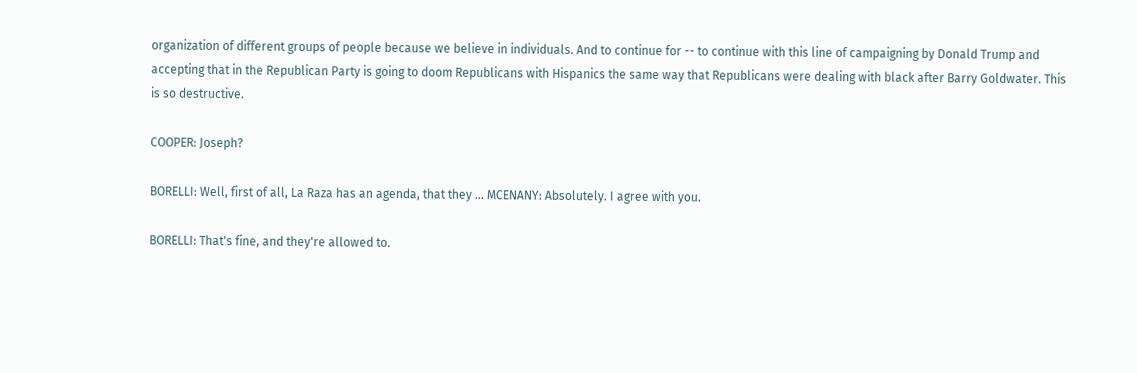organization of different groups of people because we believe in individuals. And to continue for -- to continue with this line of campaigning by Donald Trump and accepting that in the Republican Party is going to doom Republicans with Hispanics the same way that Republicans were dealing with black after Barry Goldwater. This is so destructive.

COOPER: Joseph?

BORELLI: Well, first of all, La Raza has an agenda, that they ... MCENANY: Absolutely. I agree with you.

BORELLI: That's fine, and they're allowed to.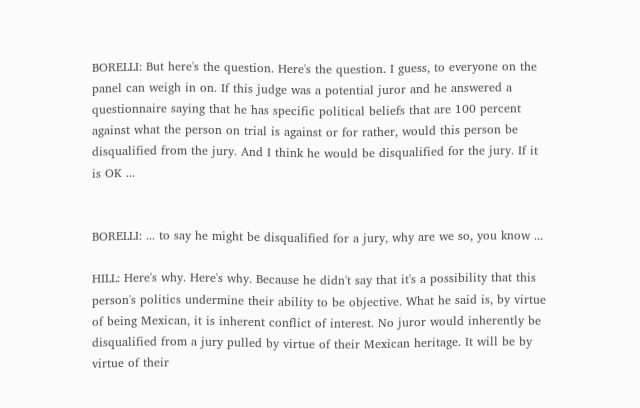BORELLI: But here's the question. Here's the question. I guess, to everyone on the panel can weigh in on. If this judge was a potential juror and he answered a questionnaire saying that he has specific political beliefs that are 100 percent against what the person on trial is against or for rather, would this person be disqualified from the jury. And I think he would be disqualified for the jury. If it is OK ...


BORELLI: ... to say he might be disqualified for a jury, why are we so, you know ...

HILL: Here's why. Here's why. Because he didn't say that it's a possibility that this person's politics undermine their ability to be objective. What he said is, by virtue of being Mexican, it is inherent conflict of interest. No juror would inherently be disqualified from a jury pulled by virtue of their Mexican heritage. It will be by virtue of their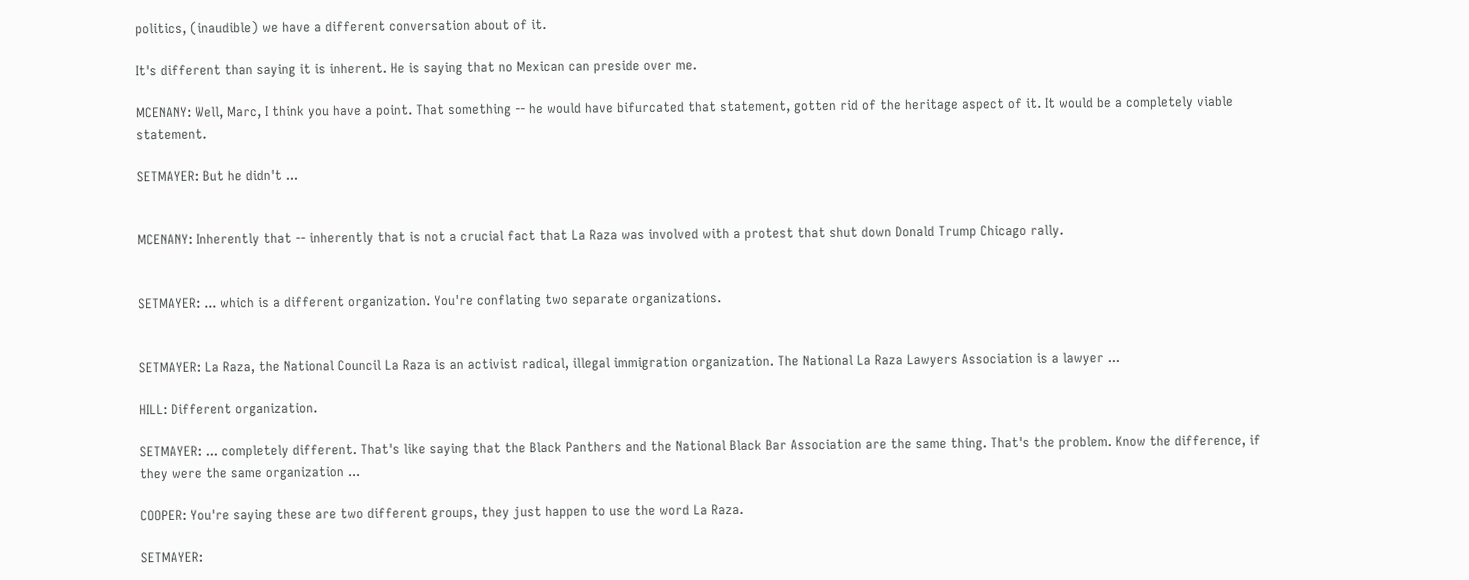politics, (inaudible) we have a different conversation about of it.

It's different than saying it is inherent. He is saying that no Mexican can preside over me.

MCENANY: Well, Marc, I think you have a point. That something -- he would have bifurcated that statement, gotten rid of the heritage aspect of it. It would be a completely viable statement.

SETMAYER: But he didn't ...


MCENANY: Inherently that -- inherently that is not a crucial fact that La Raza was involved with a protest that shut down Donald Trump Chicago rally.


SETMAYER: ... which is a different organization. You're conflating two separate organizations.


SETMAYER: La Raza, the National Council La Raza is an activist radical, illegal immigration organization. The National La Raza Lawyers Association is a lawyer ...

HILL: Different organization.

SETMAYER: ... completely different. That's like saying that the Black Panthers and the National Black Bar Association are the same thing. That's the problem. Know the difference, if they were the same organization ...

COOPER: You're saying these are two different groups, they just happen to use the word La Raza.

SETMAYER: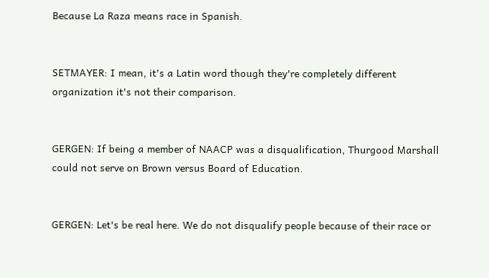Because La Raza means race in Spanish.


SETMAYER: I mean, it's a Latin word though they're completely different organization it's not their comparison.


GERGEN: If being a member of NAACP was a disqualification, Thurgood Marshall could not serve on Brown versus Board of Education.


GERGEN: Let's be real here. We do not disqualify people because of their race or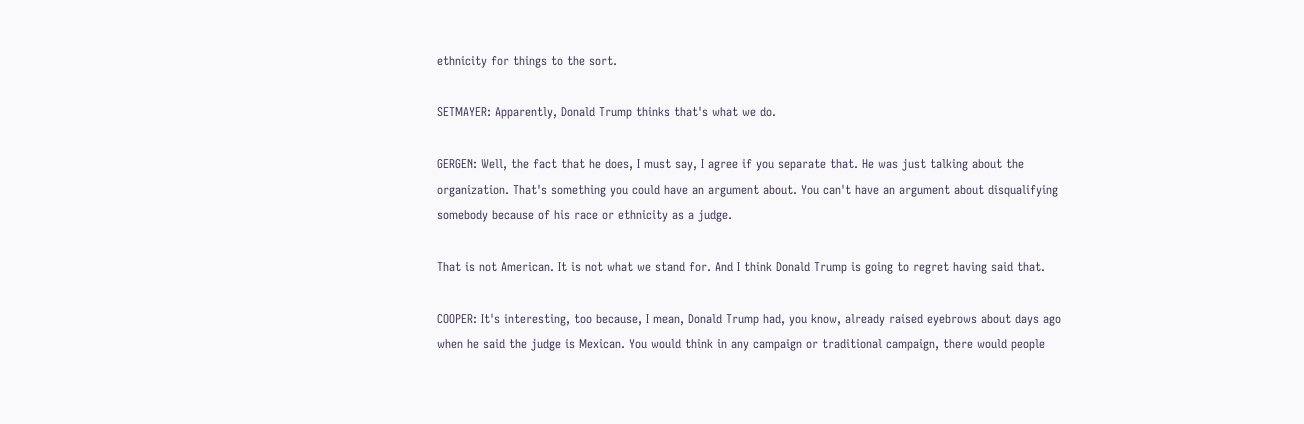ethnicity for things to the sort.

SETMAYER: Apparently, Donald Trump thinks that's what we do.

GERGEN: Well, the fact that he does, I must say, I agree if you separate that. He was just talking about the organization. That's something you could have an argument about. You can't have an argument about disqualifying somebody because of his race or ethnicity as a judge.

That is not American. It is not what we stand for. And I think Donald Trump is going to regret having said that.

COOPER: It's interesting, too because, I mean, Donald Trump had, you know, already raised eyebrows about days ago when he said the judge is Mexican. You would think in any campaign or traditional campaign, there would people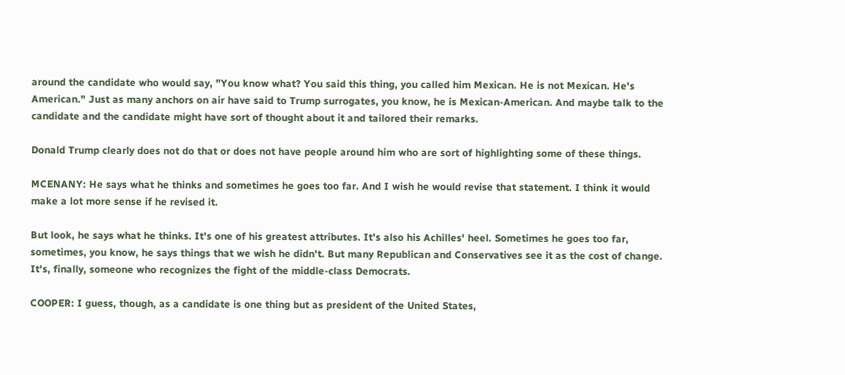around the candidate who would say, "You know what? You said this thing, you called him Mexican. He is not Mexican. He's American." Just as many anchors on air have said to Trump surrogates, you know, he is Mexican-American. And maybe talk to the candidate and the candidate might have sort of thought about it and tailored their remarks.

Donald Trump clearly does not do that or does not have people around him who are sort of highlighting some of these things.

MCENANY: He says what he thinks and sometimes he goes too far. And I wish he would revise that statement. I think it would make a lot more sense if he revised it.

But look, he says what he thinks. It's one of his greatest attributes. It's also his Achilles' heel. Sometimes he goes too far, sometimes, you know, he says things that we wish he didn't. But many Republican and Conservatives see it as the cost of change. It's, finally, someone who recognizes the fight of the middle-class Democrats.

COOPER: I guess, though, as a candidate is one thing but as president of the United States,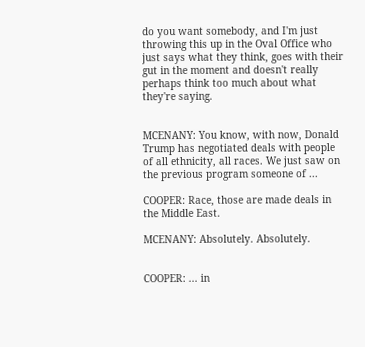do you want somebody, and I'm just throwing this up in the Oval Office who just says what they think, goes with their gut in the moment and doesn't really perhaps think too much about what they're saying.


MCENANY: You know, with now, Donald Trump has negotiated deals with people of all ethnicity, all races. We just saw on the previous program someone of ...

COOPER: Race, those are made deals in the Middle East.

MCENANY: Absolutely. Absolutely.


COOPER: ... in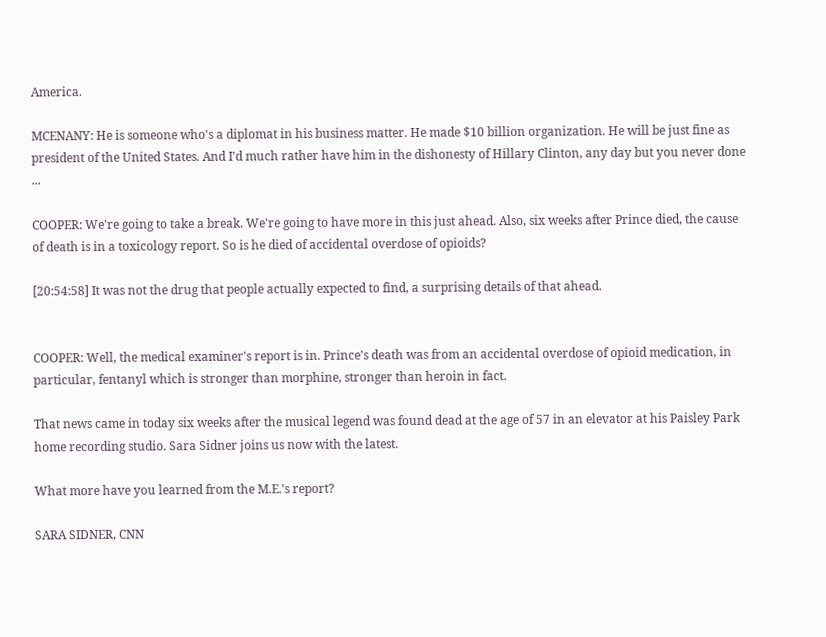America.

MCENANY: He is someone who's a diplomat in his business matter. He made $10 billion organization. He will be just fine as president of the United States. And I'd much rather have him in the dishonesty of Hillary Clinton, any day but you never done ...

COOPER: We're going to take a break. We're going to have more in this just ahead. Also, six weeks after Prince died, the cause of death is in a toxicology report. So is he died of accidental overdose of opioids?

[20:54:58] It was not the drug that people actually expected to find, a surprising details of that ahead.


COOPER: Well, the medical examiner's report is in. Prince's death was from an accidental overdose of opioid medication, in particular, fentanyl which is stronger than morphine, stronger than heroin in fact.

That news came in today six weeks after the musical legend was found dead at the age of 57 in an elevator at his Paisley Park home recording studio. Sara Sidner joins us now with the latest.

What more have you learned from the M.E.'s report?

SARA SIDNER, CNN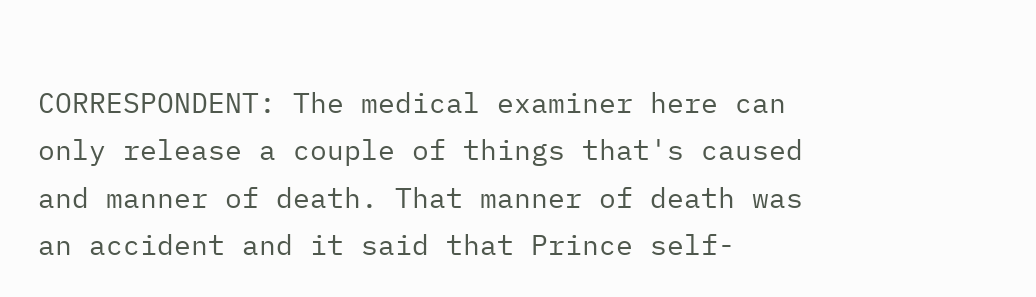CORRESPONDENT: The medical examiner here can only release a couple of things that's caused and manner of death. That manner of death was an accident and it said that Prince self-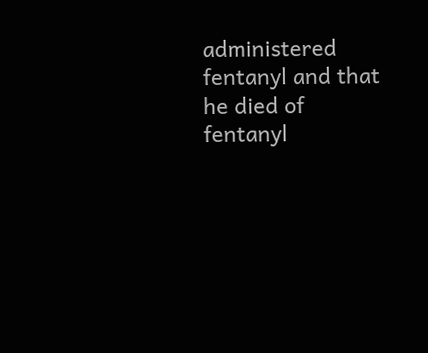administered fentanyl and that he died of fentanyl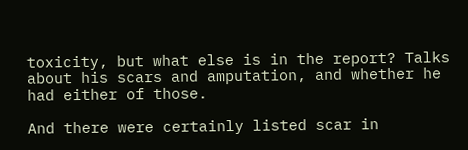toxicity, but what else is in the report? Talks about his scars and amputation, and whether he had either of those.

And there were certainly listed scar in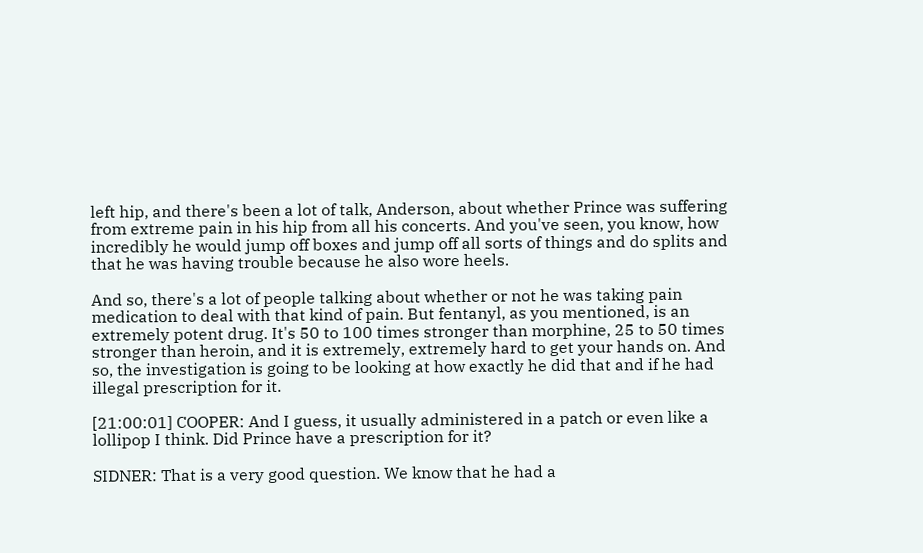left hip, and there's been a lot of talk, Anderson, about whether Prince was suffering from extreme pain in his hip from all his concerts. And you've seen, you know, how incredibly he would jump off boxes and jump off all sorts of things and do splits and that he was having trouble because he also wore heels.

And so, there's a lot of people talking about whether or not he was taking pain medication to deal with that kind of pain. But fentanyl, as you mentioned, is an extremely potent drug. It's 50 to 100 times stronger than morphine, 25 to 50 times stronger than heroin, and it is extremely, extremely hard to get your hands on. And so, the investigation is going to be looking at how exactly he did that and if he had illegal prescription for it.

[21:00:01] COOPER: And I guess, it usually administered in a patch or even like a lollipop I think. Did Prince have a prescription for it?

SIDNER: That is a very good question. We know that he had a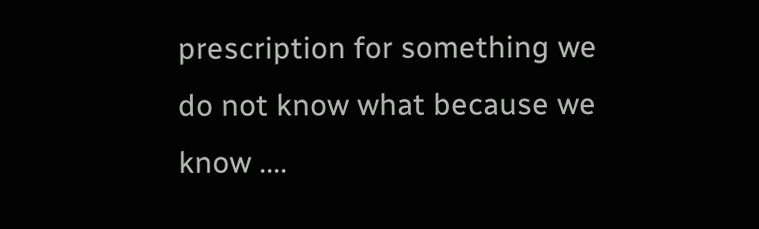prescription for something we do not know what because we know ....